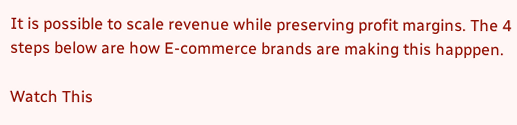It is possible to scale revenue while preserving profit margins. The 4 steps below are how E-commerce brands are making this happpen.

Watch This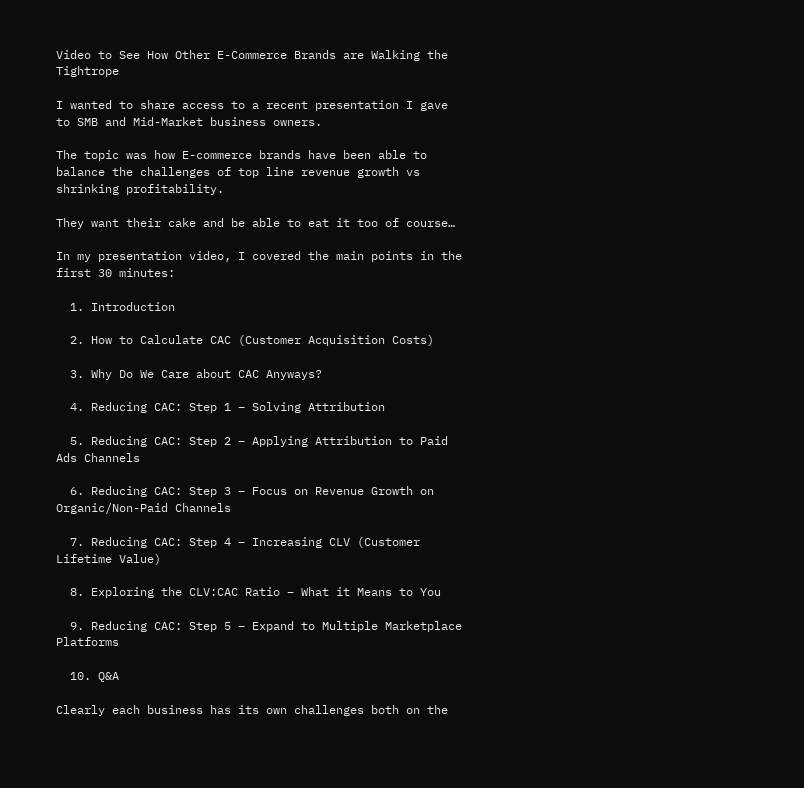Video to See How Other E-Commerce Brands are Walking the Tightrope

I wanted to share access to a recent presentation I gave to SMB and Mid-Market business owners.

The topic was how E-commerce brands have been able to balance the challenges of top line revenue growth vs shrinking profitability.

They want their cake and be able to eat it too of course…

In my presentation video, I covered the main points in the first 30 minutes:

  1. Introduction

  2. How to Calculate CAC (Customer Acquisition Costs)

  3. Why Do We Care about CAC Anyways?

  4. Reducing CAC: Step 1 – Solving Attribution

  5. Reducing CAC: Step 2 – Applying Attribution to Paid Ads Channels

  6. Reducing CAC: Step 3 – Focus on Revenue Growth on Organic/Non-Paid Channels

  7. Reducing CAC: Step 4 – Increasing CLV (Customer Lifetime Value)

  8. Exploring the CLV:CAC Ratio – What it Means to You

  9. Reducing CAC: Step 5 – Expand to Multiple Marketplace Platforms

  10. Q&A

Clearly each business has its own challenges both on the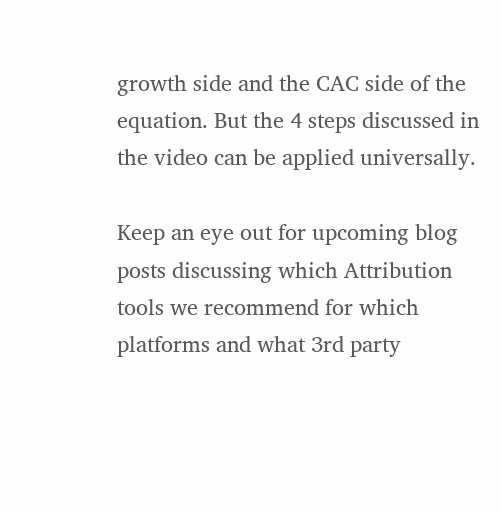growth side and the CAC side of the equation. But the 4 steps discussed in the video can be applied universally.

Keep an eye out for upcoming blog posts discussing which Attribution tools we recommend for which platforms and what 3rd party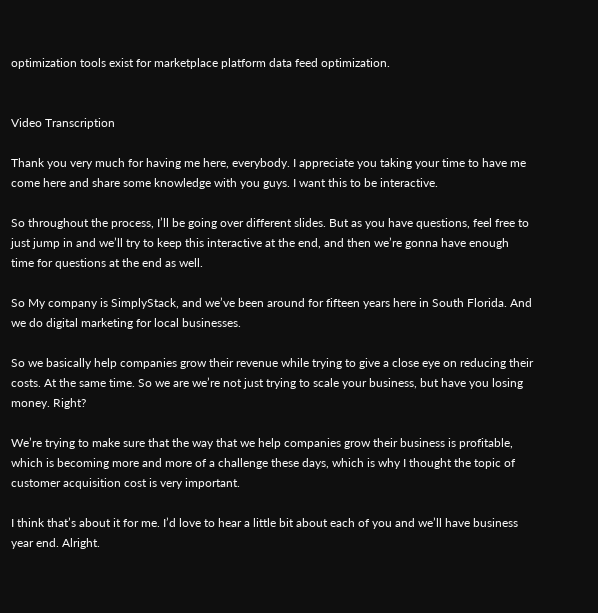optimization tools exist for marketplace platform data feed optimization.


Video Transcription

Thank you very much for having me here, everybody. I appreciate you taking your time to have me come here and share some knowledge with you guys. I want this to be interactive.

So throughout the process, I’ll be going over different slides. But as you have questions, feel free to just jump in and we’ll try to keep this interactive at the end, and then we’re gonna have enough time for questions at the end as well.

So My company is SimplyStack, and we’ve been around for fifteen years here in South Florida. And we do digital marketing for local businesses.

So we basically help companies grow their revenue while trying to give a close eye on reducing their costs. At the same time. So we are we’re not just trying to scale your business, but have you losing money. Right?

We’re trying to make sure that the way that we help companies grow their business is profitable, which is becoming more and more of a challenge these days, which is why I thought the topic of customer acquisition cost is very important.

I think that’s about it for me. I’d love to hear a little bit about each of you and we’ll have business year end. Alright.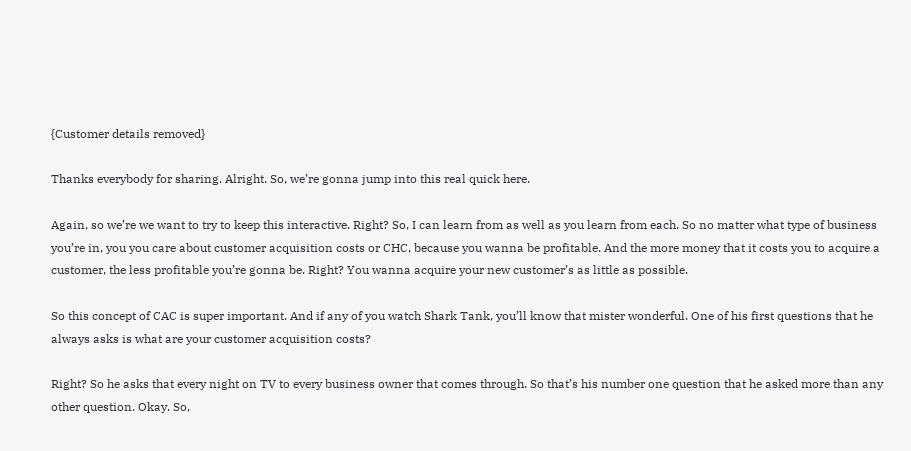{Customer details removed}

Thanks everybody for sharing. Alright. So, we’re gonna jump into this real quick here.

Again, so we’re we want to try to keep this interactive. Right? So, I can learn from as well as you learn from each. So no matter what type of business you’re in, you you care about customer acquisition costs or CHC, because you wanna be profitable. And the more money that it costs you to acquire a customer, the less profitable you’re gonna be. Right? You wanna acquire your new customer’s as little as possible.

So this concept of CAC is super important. And if any of you watch Shark Tank, you’ll know that mister wonderful. One of his first questions that he always asks is what are your customer acquisition costs?

Right? So he asks that every night on TV to every business owner that comes through. So that’s his number one question that he asked more than any other question. Okay. So,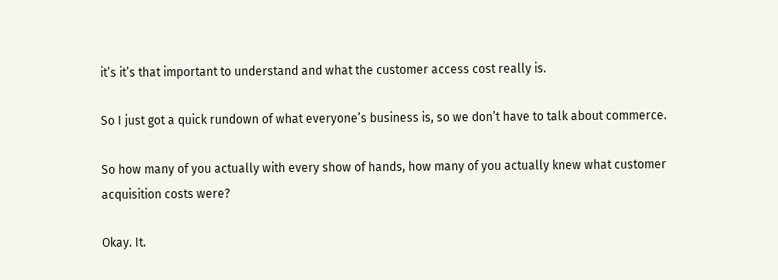it’s it’s that important to understand and what the customer access cost really is.

So I just got a quick rundown of what everyone’s business is, so we don’t have to talk about commerce.

So how many of you actually with every show of hands, how many of you actually knew what customer acquisition costs were?

Okay. It.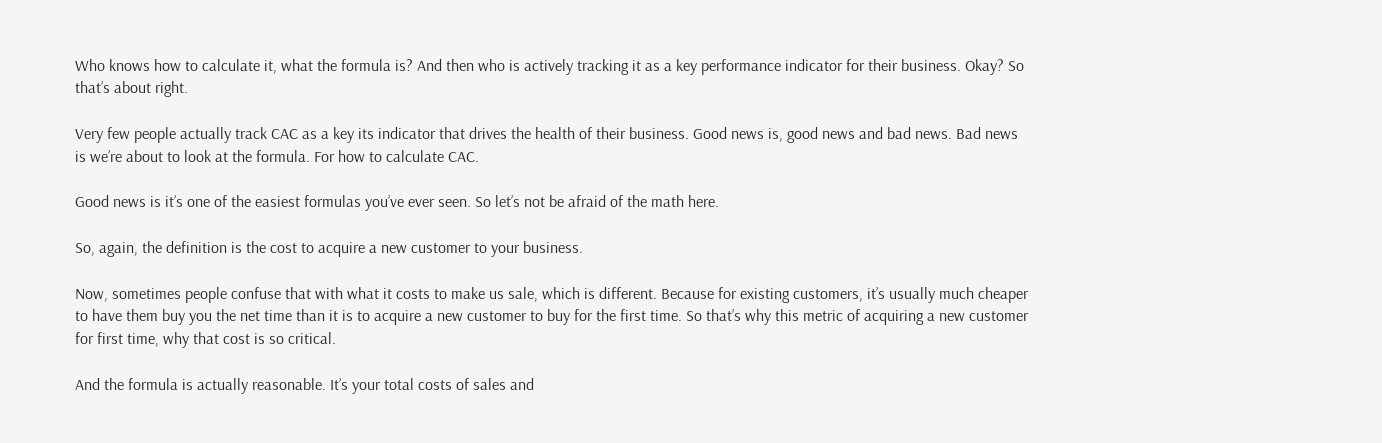Who knows how to calculate it, what the formula is? And then who is actively tracking it as a key performance indicator for their business. Okay? So that’s about right.

Very few people actually track CAC as a key its indicator that drives the health of their business. Good news is, good news and bad news. Bad news is we’re about to look at the formula. For how to calculate CAC.

Good news is it’s one of the easiest formulas you’ve ever seen. So let’s not be afraid of the math here.

So, again, the definition is the cost to acquire a new customer to your business.

Now, sometimes people confuse that with what it costs to make us sale, which is different. Because for existing customers, it’s usually much cheaper to have them buy you the net time than it is to acquire a new customer to buy for the first time. So that’s why this metric of acquiring a new customer for first time, why that cost is so critical.

And the formula is actually reasonable. It’s your total costs of sales and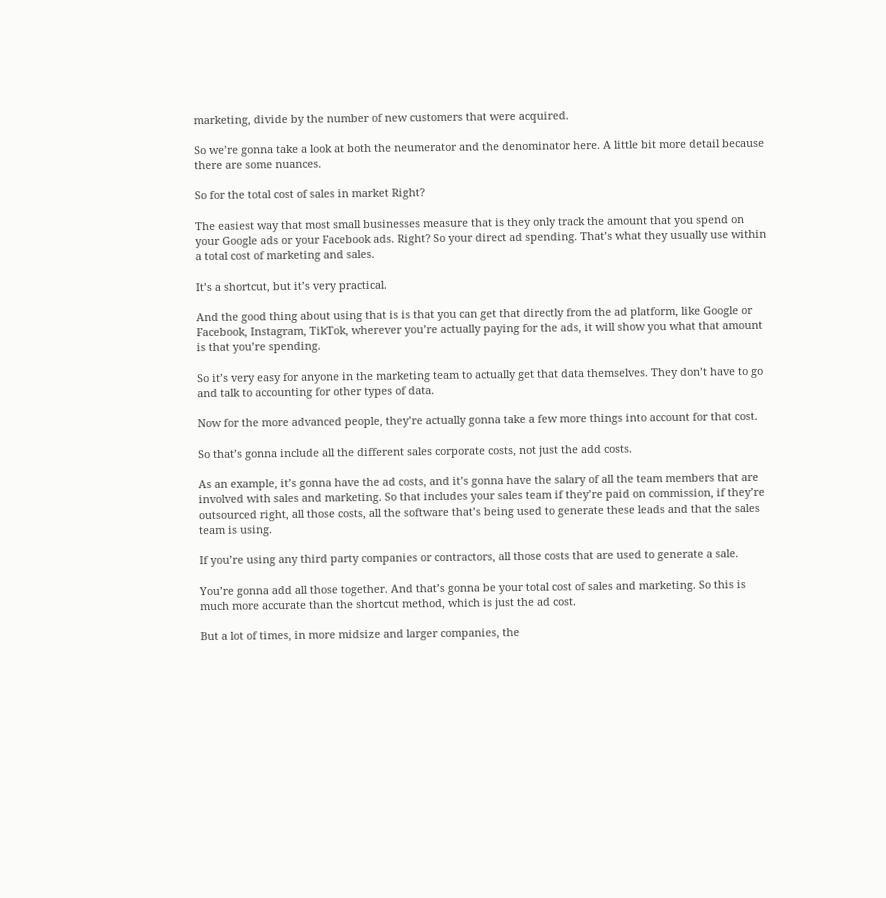marketing, divide by the number of new customers that were acquired.

So we’re gonna take a look at both the neumerator and the denominator here. A little bit more detail because there are some nuances.

So for the total cost of sales in market Right?

The easiest way that most small businesses measure that is they only track the amount that you spend on your Google ads or your Facebook ads. Right? So your direct ad spending. That’s what they usually use within a total cost of marketing and sales.

It’s a shortcut, but it’s very practical.

And the good thing about using that is is that you can get that directly from the ad platform, like Google or Facebook, Instagram, TikTok, wherever you’re actually paying for the ads, it will show you what that amount is that you’re spending.

So it’s very easy for anyone in the marketing team to actually get that data themselves. They don’t have to go and talk to accounting for other types of data.

Now for the more advanced people, they’re actually gonna take a few more things into account for that cost.

So that’s gonna include all the different sales corporate costs, not just the add costs.

As an example, it’s gonna have the ad costs, and it’s gonna have the salary of all the team members that are involved with sales and marketing. So that includes your sales team if they’re paid on commission, if they’re outsourced right, all those costs, all the software that’s being used to generate these leads and that the sales team is using.

If you’re using any third party companies or contractors, all those costs that are used to generate a sale.

You’re gonna add all those together. And that’s gonna be your total cost of sales and marketing. So this is much more accurate than the shortcut method, which is just the ad cost.

But a lot of times, in more midsize and larger companies, the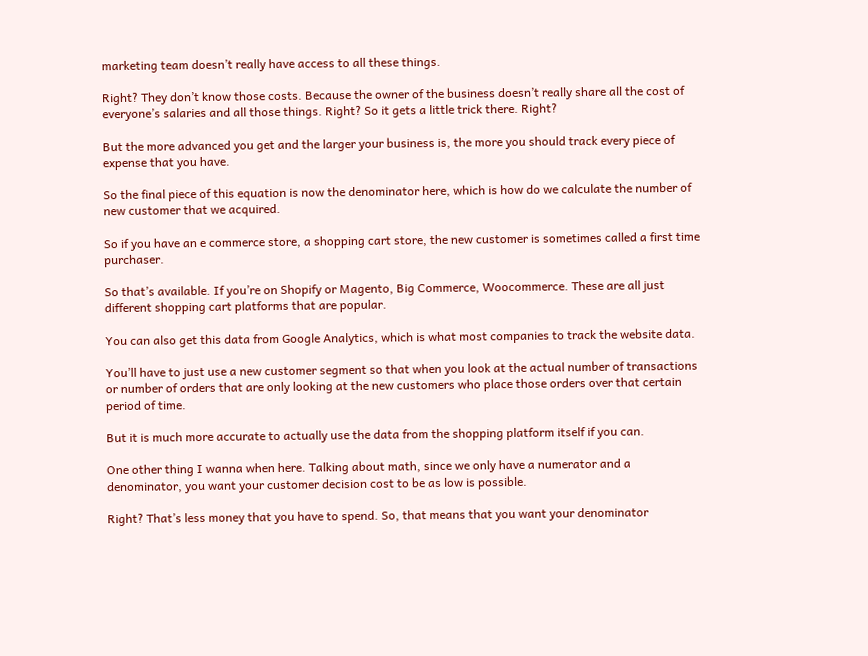marketing team doesn’t really have access to all these things.

Right? They don’t know those costs. Because the owner of the business doesn’t really share all the cost of everyone’s salaries and all those things. Right? So it gets a little trick there. Right?

But the more advanced you get and the larger your business is, the more you should track every piece of expense that you have.

So the final piece of this equation is now the denominator here, which is how do we calculate the number of new customer that we acquired.

So if you have an e commerce store, a shopping cart store, the new customer is sometimes called a first time purchaser.

So that’s available. If you’re on Shopify or Magento, Big Commerce, Woocommerce. These are all just different shopping cart platforms that are popular.

You can also get this data from Google Analytics, which is what most companies to track the website data.

You’ll have to just use a new customer segment so that when you look at the actual number of transactions or number of orders that are only looking at the new customers who place those orders over that certain period of time.

But it is much more accurate to actually use the data from the shopping platform itself if you can.

One other thing I wanna when here. Talking about math, since we only have a numerator and a denominator, you want your customer decision cost to be as low is possible.

Right? That’s less money that you have to spend. So, that means that you want your denominator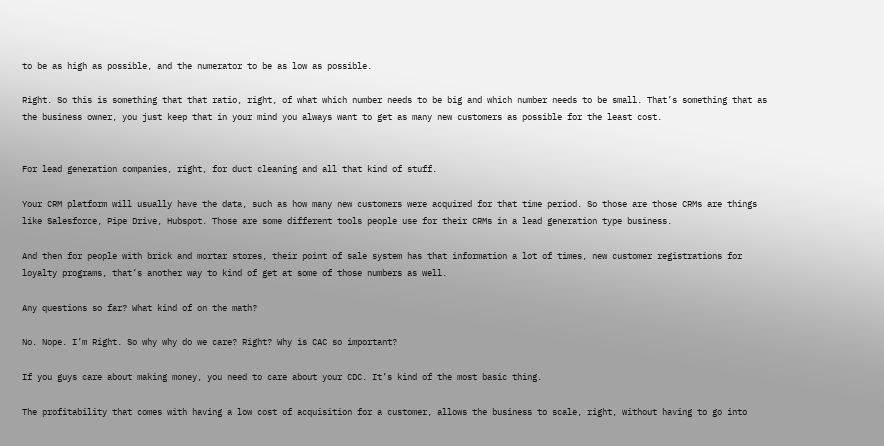to be as high as possible, and the numerator to be as low as possible.

Right. So this is something that that ratio, right, of what which number needs to be big and which number needs to be small. That’s something that as the business owner, you just keep that in your mind you always want to get as many new customers as possible for the least cost.


For lead generation companies, right, for duct cleaning and all that kind of stuff.

Your CRM platform will usually have the data, such as how many new customers were acquired for that time period. So those are those CRMs are things like Salesforce, Pipe Drive, Hubspot. Those are some different tools people use for their CRMs in a lead generation type business.

And then for people with brick and mortar stores, their point of sale system has that information a lot of times, new customer registrations for loyalty programs, that’s another way to kind of get at some of those numbers as well.

Any questions so far? What kind of on the math?

No. Nope. I’m Right. So why why do we care? Right? Why is CAC so important?

If you guys care about making money, you need to care about your CDC. It’s kind of the most basic thing.

The profitability that comes with having a low cost of acquisition for a customer, allows the business to scale, right, without having to go into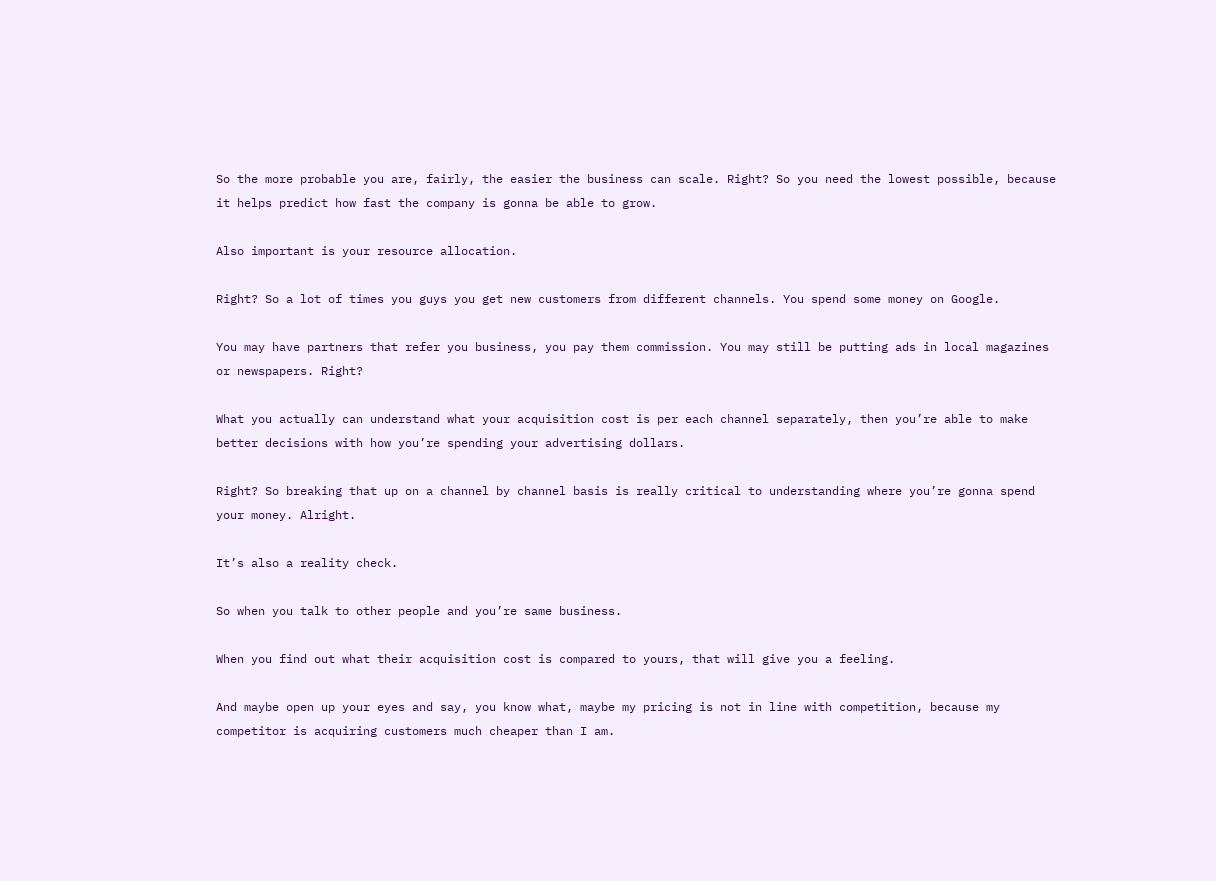So the more probable you are, fairly, the easier the business can scale. Right? So you need the lowest possible, because it helps predict how fast the company is gonna be able to grow.

Also important is your resource allocation.

Right? So a lot of times you guys you get new customers from different channels. You spend some money on Google.

You may have partners that refer you business, you pay them commission. You may still be putting ads in local magazines or newspapers. Right?

What you actually can understand what your acquisition cost is per each channel separately, then you’re able to make better decisions with how you’re spending your advertising dollars.

Right? So breaking that up on a channel by channel basis is really critical to understanding where you’re gonna spend your money. Alright.

It’s also a reality check.

So when you talk to other people and you’re same business.

When you find out what their acquisition cost is compared to yours, that will give you a feeling.

And maybe open up your eyes and say, you know what, maybe my pricing is not in line with competition, because my competitor is acquiring customers much cheaper than I am.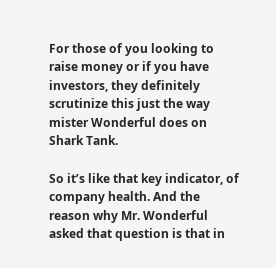For those of you looking to raise money or if you have investors, they definitely scrutinize this just the way mister Wonderful does on Shark Tank.

So it’s like that key indicator, of company health. And the reason why Mr. Wonderful asked that question is that in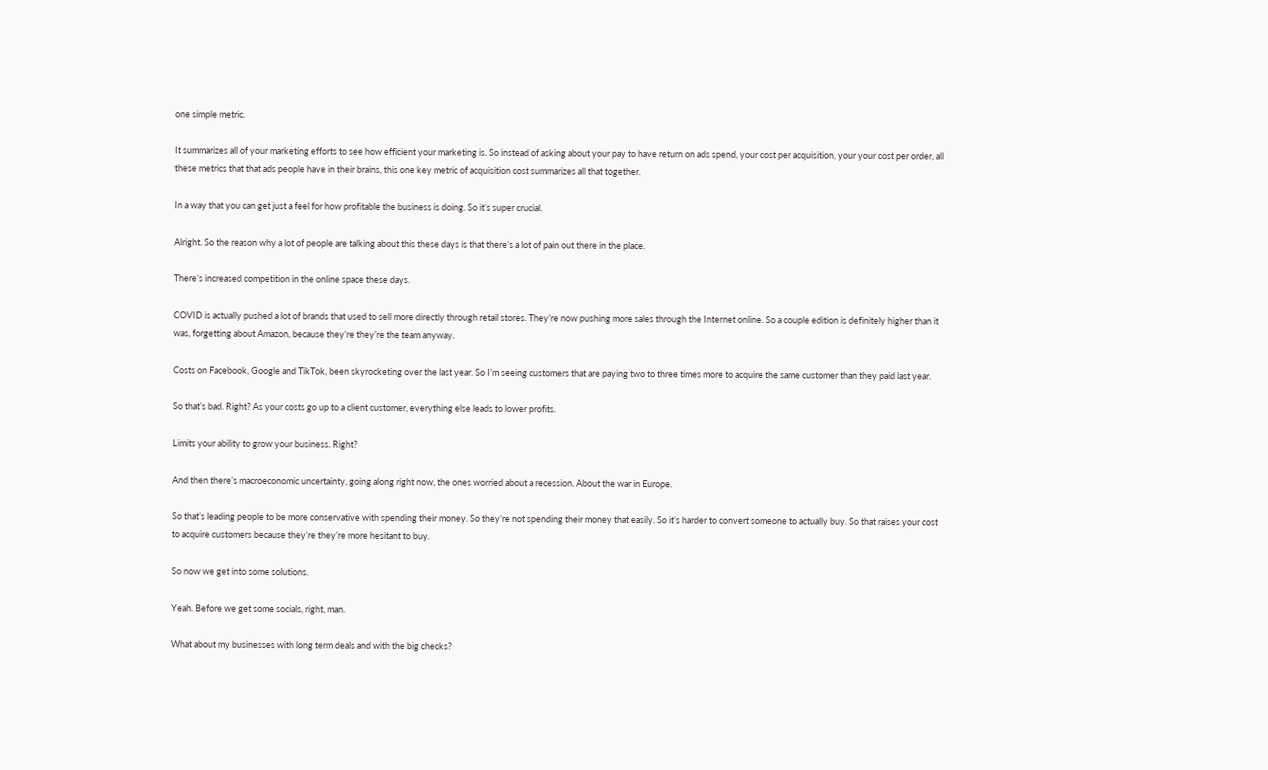one simple metric.

It summarizes all of your marketing efforts to see how efficient your marketing is. So instead of asking about your pay to have return on ads spend, your cost per acquisition, your your cost per order, all these metrics that that ads people have in their brains, this one key metric of acquisition cost summarizes all that together.

In a way that you can get just a feel for how profitable the business is doing. So it’s super crucial.

Alright. So the reason why a lot of people are talking about this these days is that there’s a lot of pain out there in the place.

There’s increased competition in the online space these days.

COVID is actually pushed a lot of brands that used to sell more directly through retail stores. They’re now pushing more sales through the Internet online. So a couple edition is definitely higher than it was, forgetting about Amazon, because they’re they’re the team anyway.

Costs on Facebook, Google and TikTok, been skyrocketing over the last year. So I’m seeing customers that are paying two to three times more to acquire the same customer than they paid last year.

So that’s bad. Right? As your costs go up to a client customer, everything else leads to lower profits.

Limits your ability to grow your business. Right?

And then there’s macroeconomic uncertainty, going along right now, the ones worried about a recession. About the war in Europe.

So that’s leading people to be more conservative with spending their money. So they’re not spending their money that easily. So it’s harder to convert someone to actually buy. So that raises your cost to acquire customers because they’re they’re more hesitant to buy.

So now we get into some solutions.

Yeah. Before we get some socials, right, man.

What about my businesses with long term deals and with the big checks?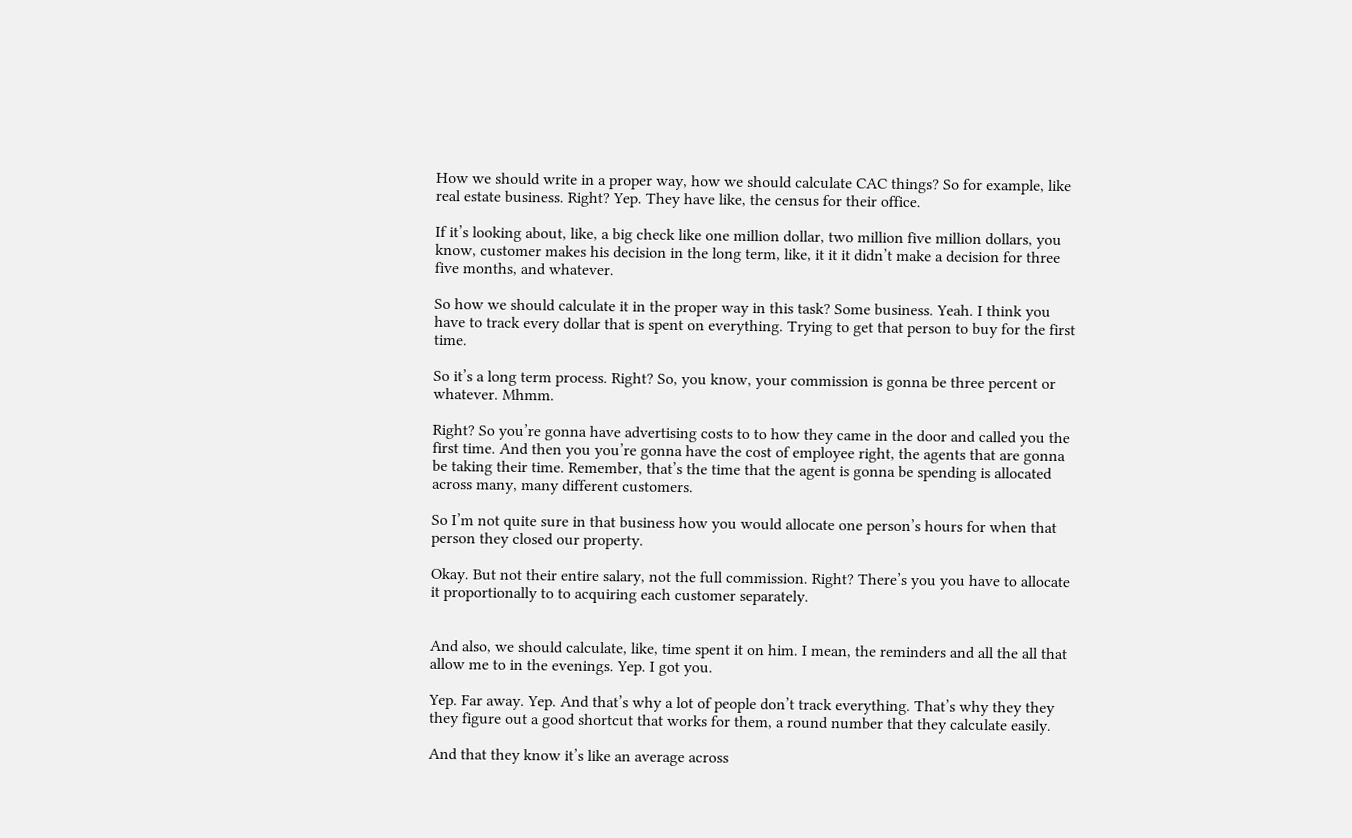How we should write in a proper way, how we should calculate CAC things? So for example, like real estate business. Right? Yep. They have like, the census for their office.

If it’s looking about, like, a big check like one million dollar, two million five million dollars, you know, customer makes his decision in the long term, like, it it it didn’t make a decision for three five months, and whatever.

So how we should calculate it in the proper way in this task? Some business. Yeah. I think you have to track every dollar that is spent on everything. Trying to get that person to buy for the first time.

So it’s a long term process. Right? So, you know, your commission is gonna be three percent or whatever. Mhmm.

Right? So you’re gonna have advertising costs to to how they came in the door and called you the first time. And then you you’re gonna have the cost of employee right, the agents that are gonna be taking their time. Remember, that’s the time that the agent is gonna be spending is allocated across many, many different customers.

So I’m not quite sure in that business how you would allocate one person’s hours for when that person they closed our property.

Okay. But not their entire salary, not the full commission. Right? There’s you you have to allocate it proportionally to to acquiring each customer separately.


And also, we should calculate, like, time spent it on him. I mean, the reminders and all the all that allow me to in the evenings. Yep. I got you.

Yep. Far away. Yep. And that’s why a lot of people don’t track everything. That’s why they they they figure out a good shortcut that works for them, a round number that they calculate easily.

And that they know it’s like an average across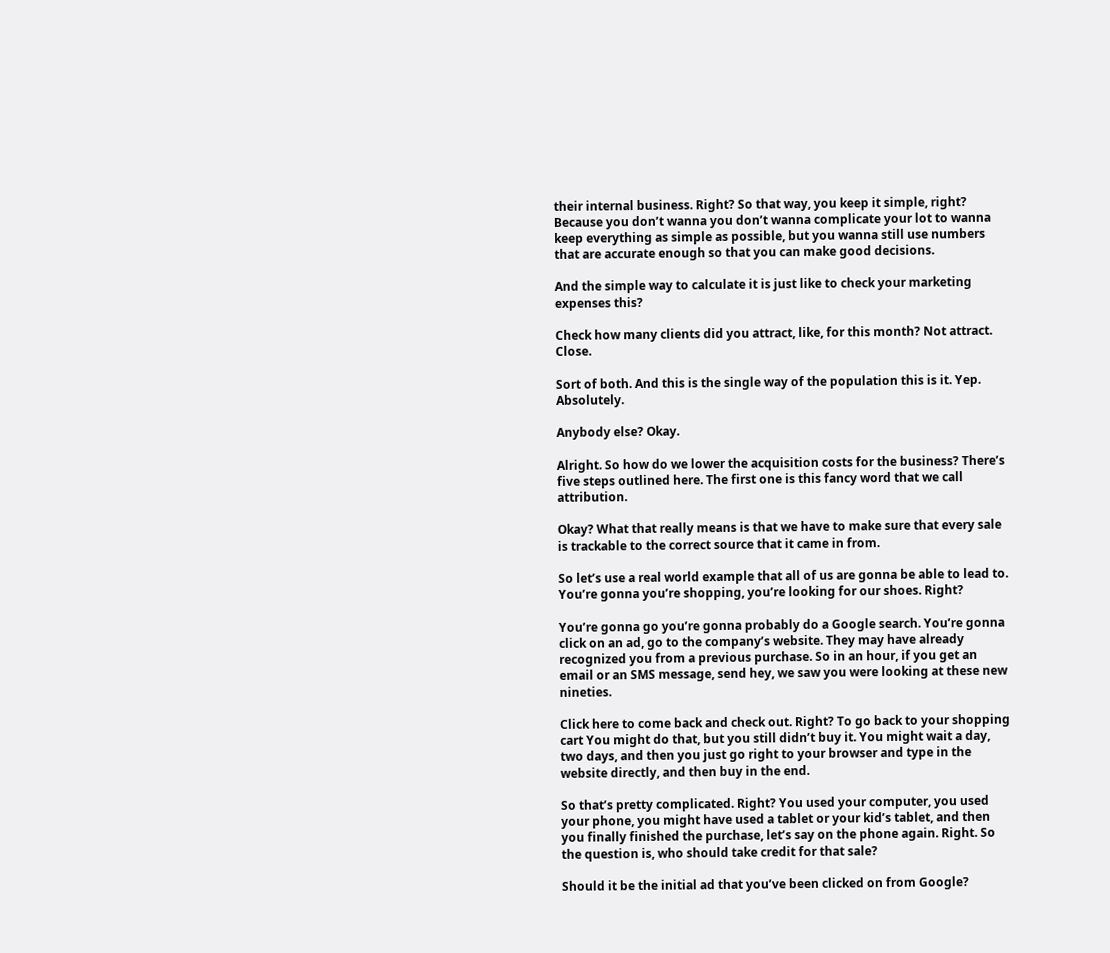their internal business. Right? So that way, you keep it simple, right? Because you don’t wanna you don’t wanna complicate your lot to wanna keep everything as simple as possible, but you wanna still use numbers that are accurate enough so that you can make good decisions.

And the simple way to calculate it is just like to check your marketing expenses this?

Check how many clients did you attract, like, for this month? Not attract. Close.

Sort of both. And this is the single way of the population this is it. Yep. Absolutely.

Anybody else? Okay.

Alright. So how do we lower the acquisition costs for the business? There’s five steps outlined here. The first one is this fancy word that we call attribution.

Okay? What that really means is that we have to make sure that every sale is trackable to the correct source that it came in from.

So let’s use a real world example that all of us are gonna be able to lead to. You’re gonna you’re shopping, you’re looking for our shoes. Right?

You’re gonna go you’re gonna probably do a Google search. You’re gonna click on an ad, go to the company’s website. They may have already recognized you from a previous purchase. So in an hour, if you get an email or an SMS message, send hey, we saw you were looking at these new nineties.

Click here to come back and check out. Right? To go back to your shopping cart You might do that, but you still didn’t buy it. You might wait a day, two days, and then you just go right to your browser and type in the website directly, and then buy in the end.

So that’s pretty complicated. Right? You used your computer, you used your phone, you might have used a tablet or your kid’s tablet, and then you finally finished the purchase, let’s say on the phone again. Right. So the question is, who should take credit for that sale?

Should it be the initial ad that you’ve been clicked on from Google?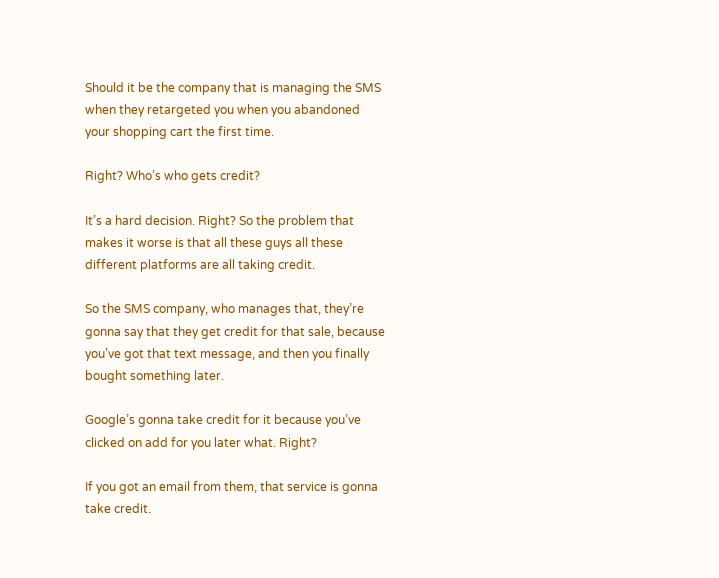Should it be the company that is managing the SMS when they retargeted you when you abandoned your shopping cart the first time.

Right? Who’s who gets credit?

It’s a hard decision. Right? So the problem that makes it worse is that all these guys all these different platforms are all taking credit.

So the SMS company, who manages that, they’re gonna say that they get credit for that sale, because you’ve got that text message, and then you finally bought something later.

Google’s gonna take credit for it because you’ve clicked on add for you later what. Right?

If you got an email from them, that service is gonna take credit.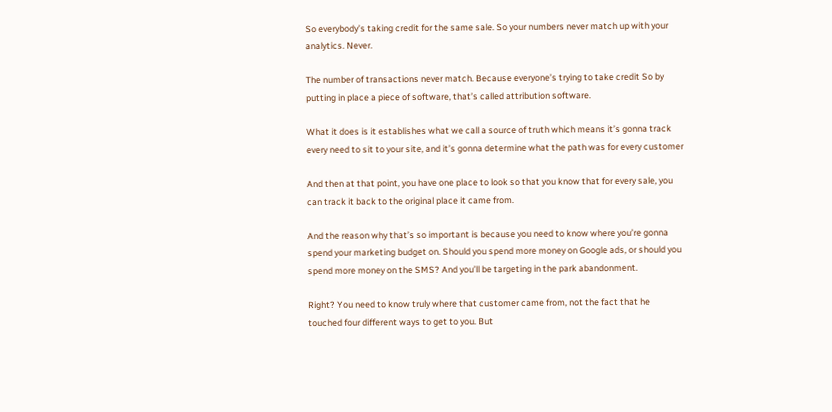So everybody’s taking credit for the same sale. So your numbers never match up with your analytics. Never.

The number of transactions never match. Because everyone’s trying to take credit So by putting in place a piece of software, that’s called attribution software.

What it does is it establishes what we call a source of truth which means it’s gonna track every need to sit to your site, and it’s gonna determine what the path was for every customer

And then at that point, you have one place to look so that you know that for every sale, you can track it back to the original place it came from.

And the reason why that’s so important is because you need to know where you’re gonna spend your marketing budget on. Should you spend more money on Google ads, or should you spend more money on the SMS? And you’ll be targeting in the park abandonment.

Right? You need to know truly where that customer came from, not the fact that he touched four different ways to get to you. But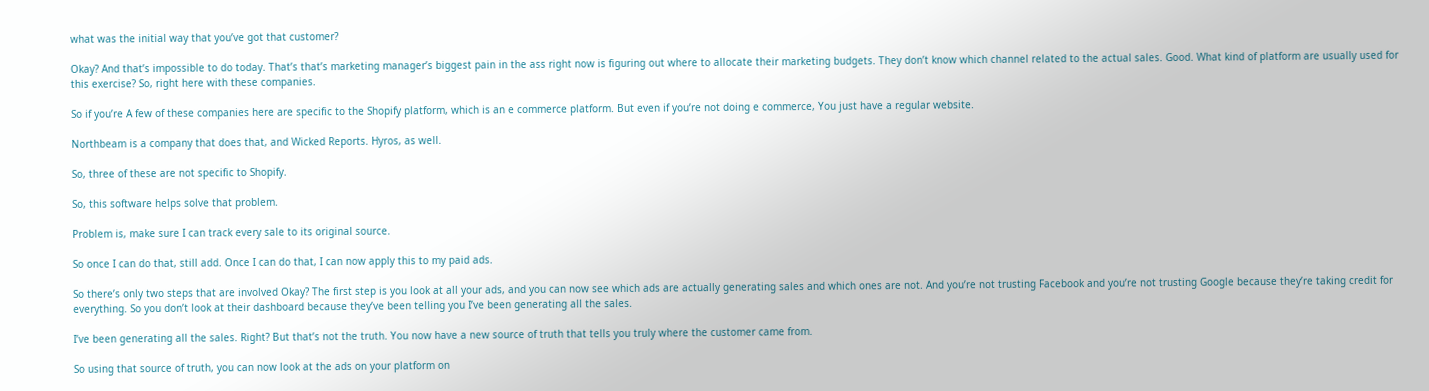what was the initial way that you’ve got that customer?

Okay? And that’s impossible to do today. That’s that’s marketing manager’s biggest pain in the ass right now is figuring out where to allocate their marketing budgets. They don’t know which channel related to the actual sales. Good. What kind of platform are usually used for this exercise? So, right here with these companies.

So if you’re A few of these companies here are specific to the Shopify platform, which is an e commerce platform. But even if you’re not doing e commerce, You just have a regular website.

Northbeam is a company that does that, and Wicked Reports. Hyros, as well.

So, three of these are not specific to Shopify.

So, this software helps solve that problem.

Problem is, make sure I can track every sale to its original source.

So once I can do that, still add. Once I can do that, I can now apply this to my paid ads.

So there’s only two steps that are involved Okay? The first step is you look at all your ads, and you can now see which ads are actually generating sales and which ones are not. And you’re not trusting Facebook and you’re not trusting Google because they’re taking credit for everything. So you don’t look at their dashboard because they’ve been telling you I’ve been generating all the sales.

I’ve been generating all the sales. Right? But that’s not the truth. You now have a new source of truth that tells you truly where the customer came from.

So using that source of truth, you can now look at the ads on your platform on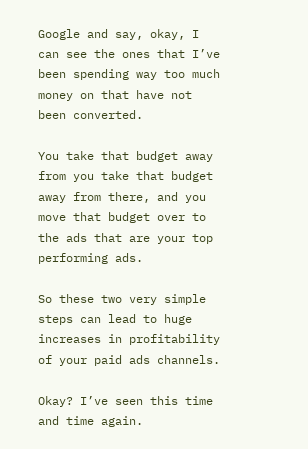Google and say, okay, I can see the ones that I’ve been spending way too much money on that have not been converted.

You take that budget away from you take that budget away from there, and you move that budget over to the ads that are your top performing ads.

So these two very simple steps can lead to huge increases in profitability of your paid ads channels.

Okay? I’ve seen this time and time again.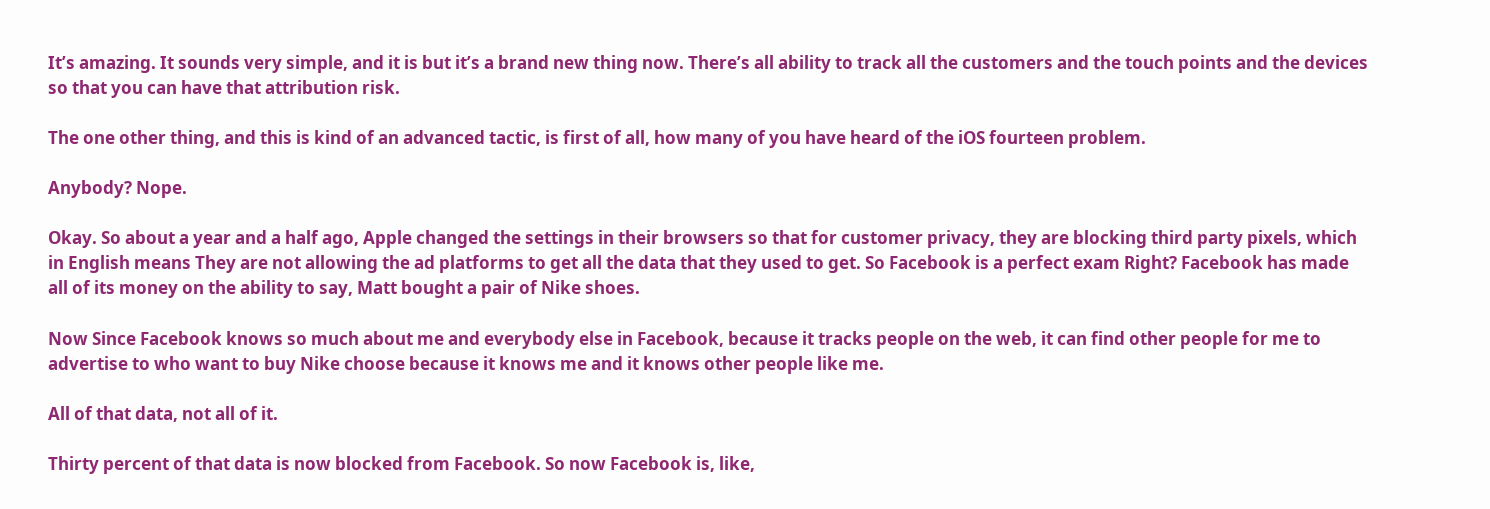It’s amazing. It sounds very simple, and it is but it’s a brand new thing now. There’s all ability to track all the customers and the touch points and the devices so that you can have that attribution risk.

The one other thing, and this is kind of an advanced tactic, is first of all, how many of you have heard of the iOS fourteen problem.

Anybody? Nope.

Okay. So about a year and a half ago, Apple changed the settings in their browsers so that for customer privacy, they are blocking third party pixels, which in English means They are not allowing the ad platforms to get all the data that they used to get. So Facebook is a perfect exam Right? Facebook has made all of its money on the ability to say, Matt bought a pair of Nike shoes.

Now Since Facebook knows so much about me and everybody else in Facebook, because it tracks people on the web, it can find other people for me to advertise to who want to buy Nike choose because it knows me and it knows other people like me.

All of that data, not all of it.

Thirty percent of that data is now blocked from Facebook. So now Facebook is, like,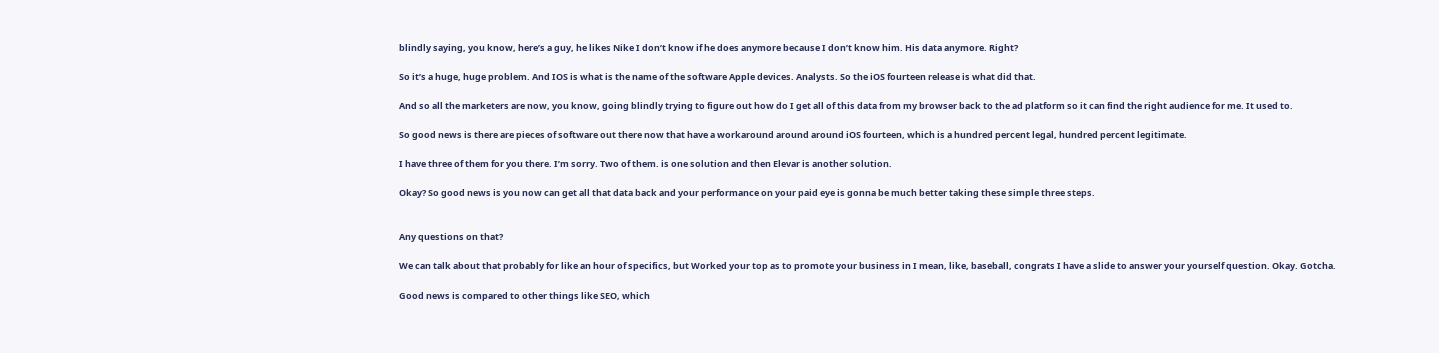blindly saying, you know, here’s a guy, he likes Nike I don’t know if he does anymore because I don’t know him. His data anymore. Right?

So it’s a huge, huge problem. And IOS is what is the name of the software Apple devices. Analysts. So the iOS fourteen release is what did that.

And so all the marketers are now, you know, going blindly trying to figure out how do I get all of this data from my browser back to the ad platform so it can find the right audience for me. It used to.

So good news is there are pieces of software out there now that have a workaround around around iOS fourteen, which is a hundred percent legal, hundred percent legitimate.

I have three of them for you there. I’m sorry. Two of them. is one solution and then Elevar is another solution.

Okay? So good news is you now can get all that data back and your performance on your paid eye is gonna be much better taking these simple three steps.


Any questions on that?

We can talk about that probably for like an hour of specifics, but Worked your top as to promote your business in I mean, like, baseball, congrats I have a slide to answer your yourself question. Okay. Gotcha.

Good news is compared to other things like SEO, which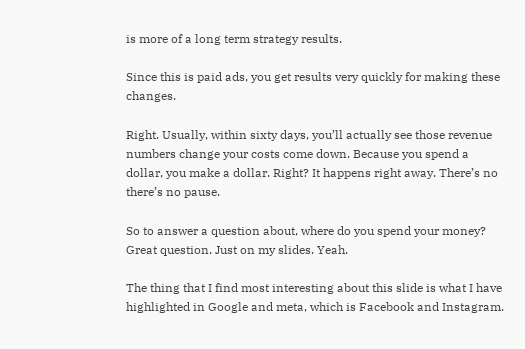is more of a long term strategy results.

Since this is paid ads, you get results very quickly for making these changes.

Right. Usually, within sixty days, you’ll actually see those revenue numbers change your costs come down. Because you spend a dollar, you make a dollar. Right? It happens right away. There’s no there’s no pause.

So to answer a question about, where do you spend your money? Great question. Just on my slides. Yeah.

The thing that I find most interesting about this slide is what I have highlighted in Google and meta, which is Facebook and Instagram.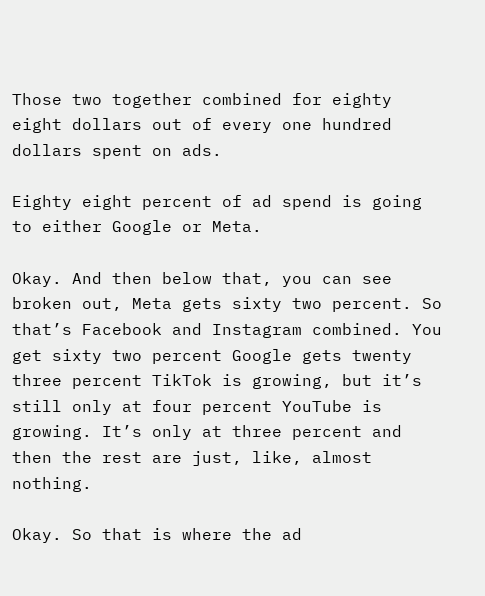Those two together combined for eighty eight dollars out of every one hundred dollars spent on ads.

Eighty eight percent of ad spend is going to either Google or Meta.

Okay. And then below that, you can see broken out, Meta gets sixty two percent. So that’s Facebook and Instagram combined. You get sixty two percent Google gets twenty three percent TikTok is growing, but it’s still only at four percent YouTube is growing. It’s only at three percent and then the rest are just, like, almost nothing.

Okay. So that is where the ad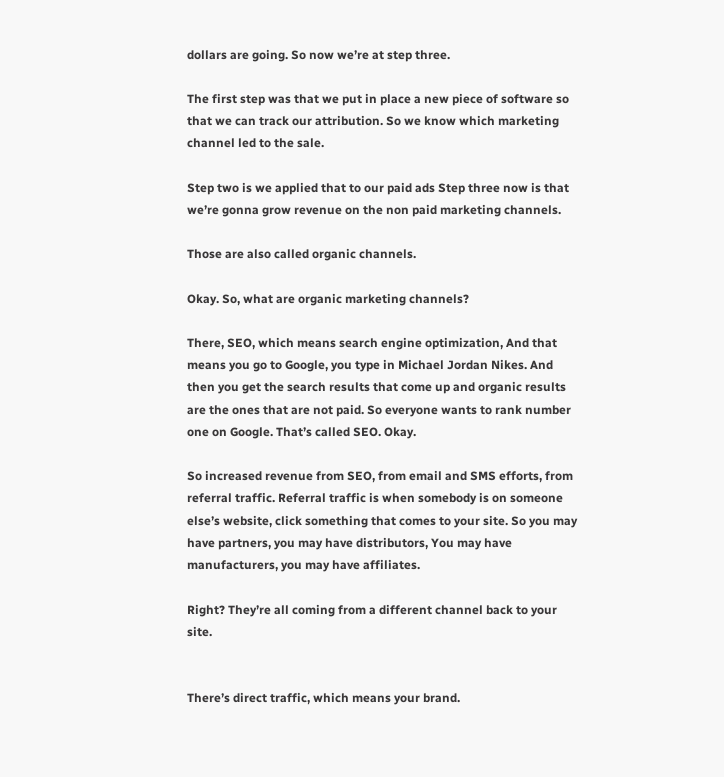dollars are going. So now we’re at step three.

The first step was that we put in place a new piece of software so that we can track our attribution. So we know which marketing channel led to the sale.

Step two is we applied that to our paid ads Step three now is that we’re gonna grow revenue on the non paid marketing channels.

Those are also called organic channels.

Okay. So, what are organic marketing channels?

There, SEO, which means search engine optimization, And that means you go to Google, you type in Michael Jordan Nikes. And then you get the search results that come up and organic results are the ones that are not paid. So everyone wants to rank number one on Google. That’s called SEO. Okay.

So increased revenue from SEO, from email and SMS efforts, from referral traffic. Referral traffic is when somebody is on someone else’s website, click something that comes to your site. So you may have partners, you may have distributors, You may have manufacturers, you may have affiliates.

Right? They’re all coming from a different channel back to your site.


There’s direct traffic, which means your brand.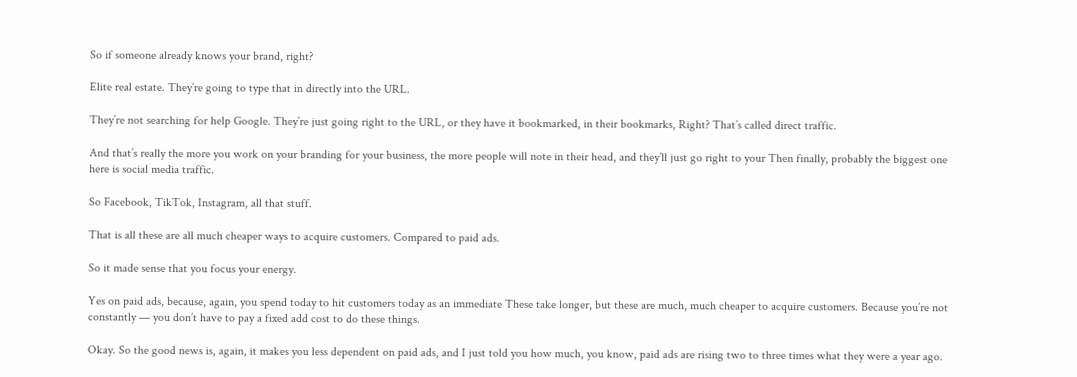So if someone already knows your brand, right?

Elite real estate. They’re going to type that in directly into the URL.

They’re not searching for help Google. They’re just going right to the URL, or they have it bookmarked, in their bookmarks, Right? That’s called direct traffic.

And that’s really the more you work on your branding for your business, the more people will note in their head, and they’ll just go right to your Then finally, probably the biggest one here is social media traffic.

So Facebook, TikTok, Instagram, all that stuff.

That is all these are all much cheaper ways to acquire customers. Compared to paid ads.

So it made sense that you focus your energy.

Yes on paid ads, because, again, you spend today to hit customers today as an immediate These take longer, but these are much, much cheaper to acquire customers. Because you’re not constantly — you don’t have to pay a fixed add cost to do these things.

Okay. So the good news is, again, it makes you less dependent on paid ads, and I just told you how much, you know, paid ads are rising two to three times what they were a year ago.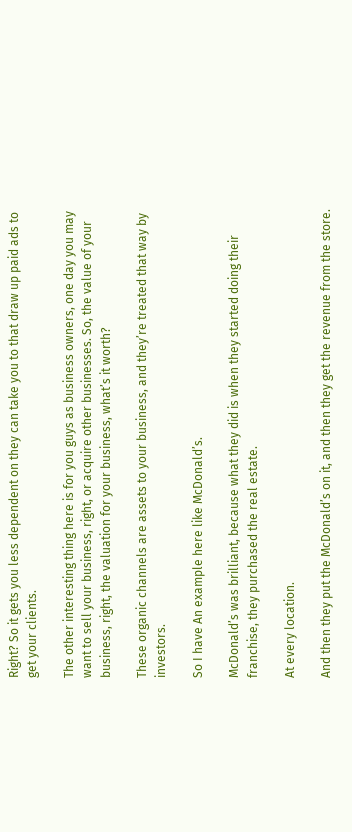Right? So it gets you less dependent on they can take you to that draw up paid ads to get your clients.

The other interesting thing here is for you guys as business owners, one day you may want to sell your business, right, or acquire other businesses. So, the value of your business, right, the valuation for your business, what’s it worth?

These organic channels are assets to your business, and they’re treated that way by investors.

So I have An example here like McDonald’s.

McDonald’s was brilliant, because what they did is when they started doing their franchise, they purchased the real estate.

At every location.

And then they put the McDonald’s on it, and then they get the revenue from the store.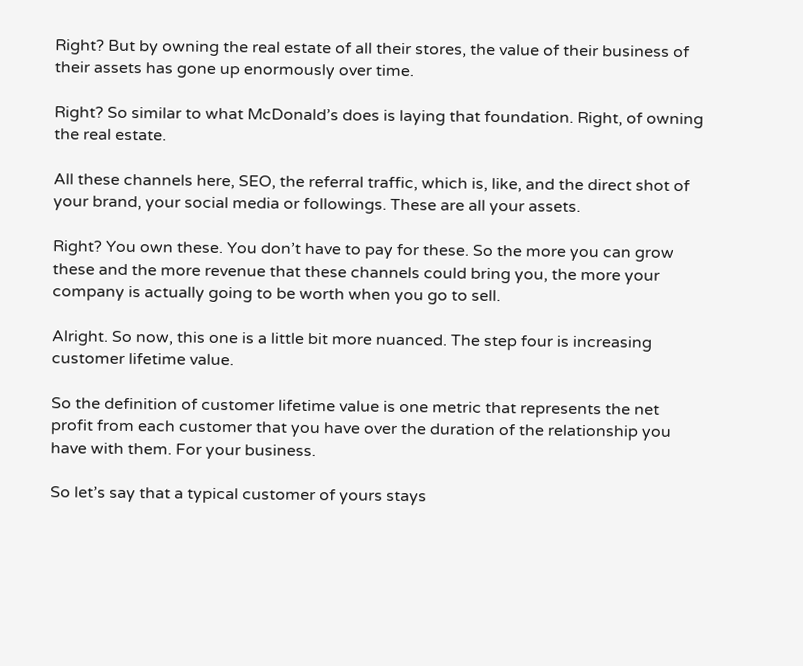Right? But by owning the real estate of all their stores, the value of their business of their assets has gone up enormously over time.

Right? So similar to what McDonald’s does is laying that foundation. Right, of owning the real estate.

All these channels here, SEO, the referral traffic, which is, like, and the direct shot of your brand, your social media or followings. These are all your assets.

Right? You own these. You don’t have to pay for these. So the more you can grow these and the more revenue that these channels could bring you, the more your company is actually going to be worth when you go to sell.

Alright. So now, this one is a little bit more nuanced. The step four is increasing customer lifetime value.

So the definition of customer lifetime value is one metric that represents the net profit from each customer that you have over the duration of the relationship you have with them. For your business.

So let’s say that a typical customer of yours stays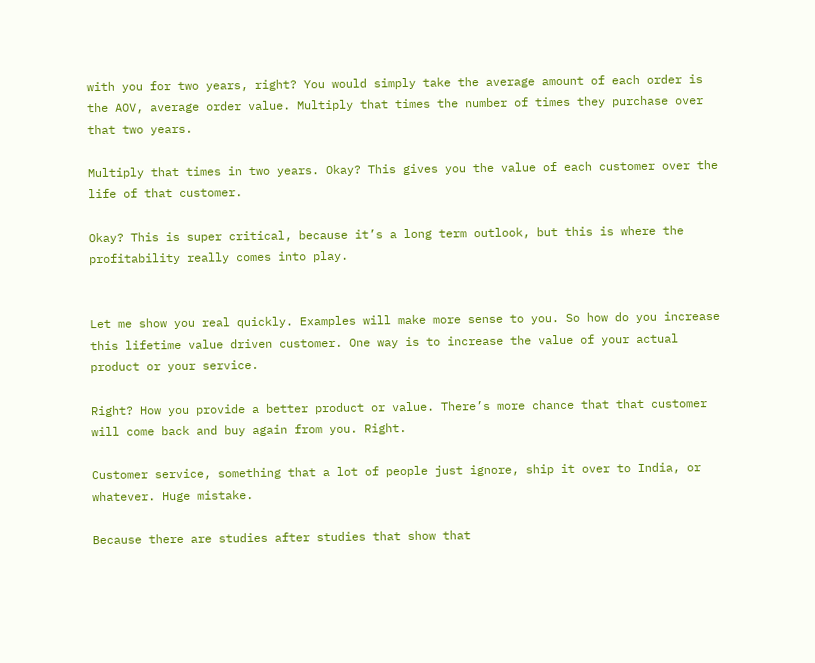with you for two years, right? You would simply take the average amount of each order is the AOV, average order value. Multiply that times the number of times they purchase over that two years.

Multiply that times in two years. Okay? This gives you the value of each customer over the life of that customer.

Okay? This is super critical, because it’s a long term outlook, but this is where the profitability really comes into play.


Let me show you real quickly. Examples will make more sense to you. So how do you increase this lifetime value driven customer. One way is to increase the value of your actual product or your service.

Right? How you provide a better product or value. There’s more chance that that customer will come back and buy again from you. Right.

Customer service, something that a lot of people just ignore, ship it over to India, or whatever. Huge mistake.

Because there are studies after studies that show that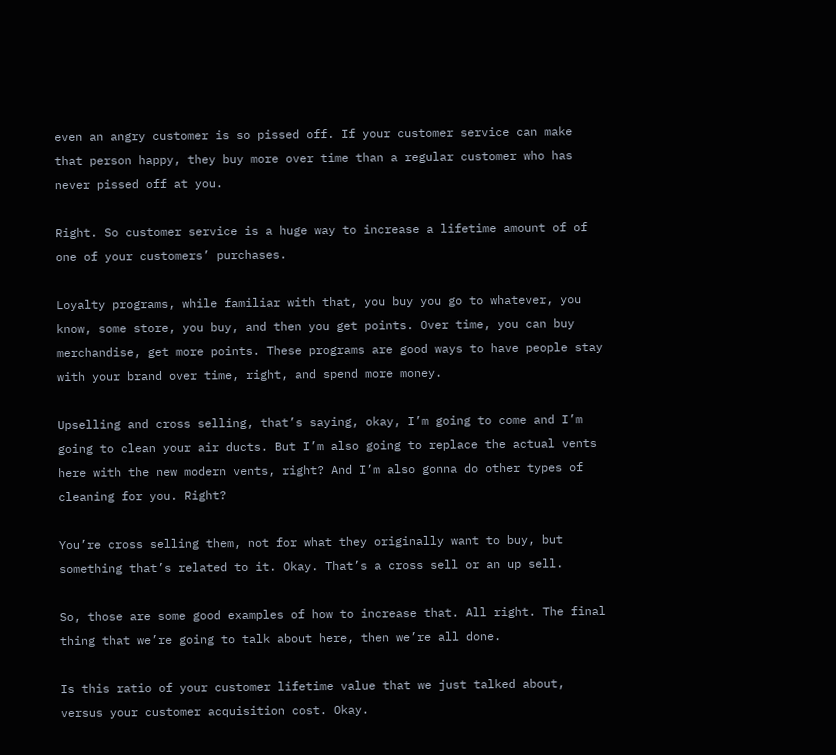even an angry customer is so pissed off. If your customer service can make that person happy, they buy more over time than a regular customer who has never pissed off at you.

Right. So customer service is a huge way to increase a lifetime amount of of one of your customers’ purchases.

Loyalty programs, while familiar with that, you buy you go to whatever, you know, some store, you buy, and then you get points. Over time, you can buy merchandise, get more points. These programs are good ways to have people stay with your brand over time, right, and spend more money.

Upselling and cross selling, that’s saying, okay, I’m going to come and I’m going to clean your air ducts. But I’m also going to replace the actual vents here with the new modern vents, right? And I’m also gonna do other types of cleaning for you. Right?

You’re cross selling them, not for what they originally want to buy, but something that’s related to it. Okay. That’s a cross sell or an up sell.

So, those are some good examples of how to increase that. All right. The final thing that we’re going to talk about here, then we’re all done.

Is this ratio of your customer lifetime value that we just talked about, versus your customer acquisition cost. Okay.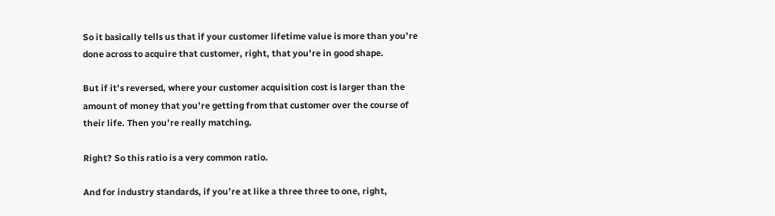So it basically tells us that if your customer lifetime value is more than you’re done across to acquire that customer, right, that you’re in good shape.

But if it’s reversed, where your customer acquisition cost is larger than the amount of money that you’re getting from that customer over the course of their life. Then you’re really matching.

Right? So this ratio is a very common ratio.

And for industry standards, if you’re at like a three three to one, right,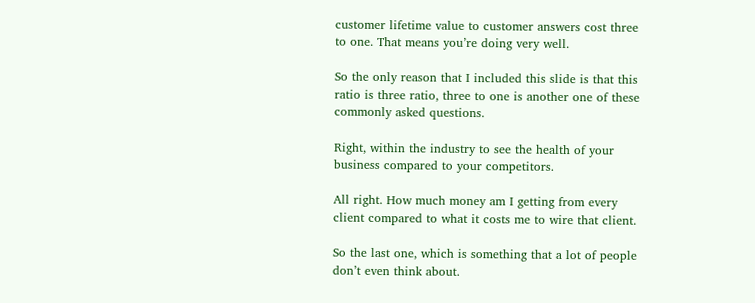customer lifetime value to customer answers cost three to one. That means you’re doing very well.

So the only reason that I included this slide is that this ratio is three ratio, three to one is another one of these commonly asked questions.

Right, within the industry to see the health of your business compared to your competitors.

All right. How much money am I getting from every client compared to what it costs me to wire that client.

So the last one, which is something that a lot of people don’t even think about.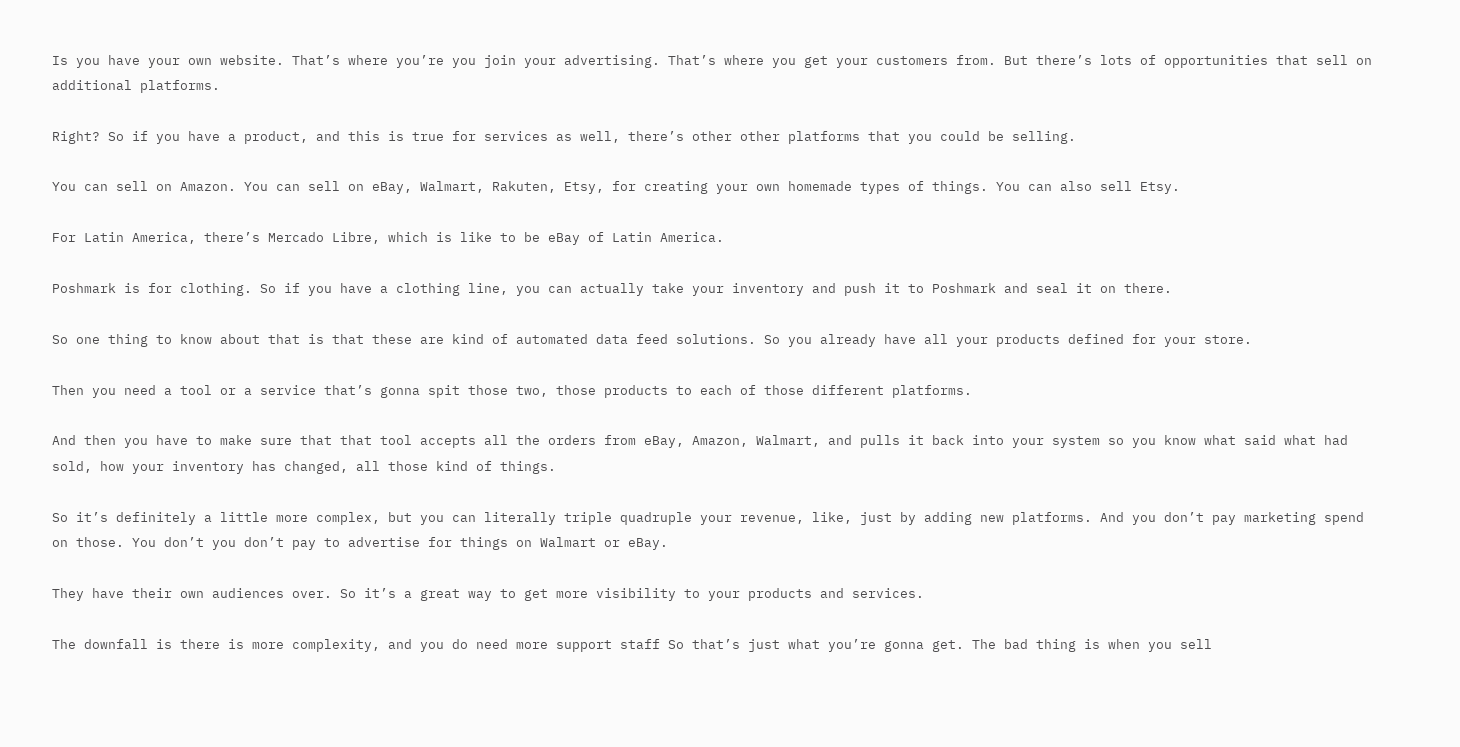Is you have your own website. That’s where you’re you join your advertising. That’s where you get your customers from. But there’s lots of opportunities that sell on additional platforms.

Right? So if you have a product, and this is true for services as well, there’s other other platforms that you could be selling.

You can sell on Amazon. You can sell on eBay, Walmart, Rakuten, Etsy, for creating your own homemade types of things. You can also sell Etsy.

For Latin America, there’s Mercado Libre, which is like to be eBay of Latin America.

Poshmark is for clothing. So if you have a clothing line, you can actually take your inventory and push it to Poshmark and seal it on there.

So one thing to know about that is that these are kind of automated data feed solutions. So you already have all your products defined for your store.

Then you need a tool or a service that’s gonna spit those two, those products to each of those different platforms.

And then you have to make sure that that tool accepts all the orders from eBay, Amazon, Walmart, and pulls it back into your system so you know what said what had sold, how your inventory has changed, all those kind of things.

So it’s definitely a little more complex, but you can literally triple quadruple your revenue, like, just by adding new platforms. And you don’t pay marketing spend on those. You don’t you don’t pay to advertise for things on Walmart or eBay.

They have their own audiences over. So it’s a great way to get more visibility to your products and services.

The downfall is there is more complexity, and you do need more support staff So that’s just what you’re gonna get. The bad thing is when you sell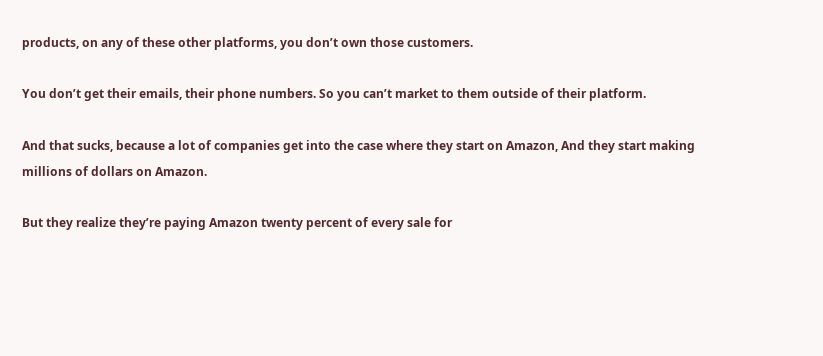products, on any of these other platforms, you don’t own those customers.

You don’t get their emails, their phone numbers. So you can’t market to them outside of their platform.

And that sucks, because a lot of companies get into the case where they start on Amazon, And they start making millions of dollars on Amazon.

But they realize they’re paying Amazon twenty percent of every sale for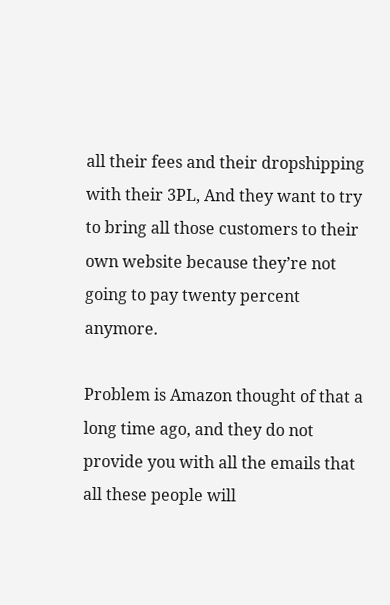all their fees and their dropshipping with their 3PL, And they want to try to bring all those customers to their own website because they’re not going to pay twenty percent anymore.

Problem is Amazon thought of that a long time ago, and they do not provide you with all the emails that all these people will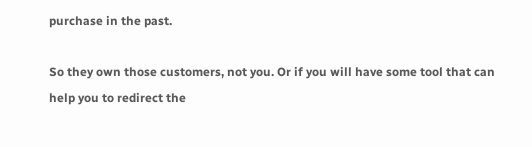purchase in the past.

So they own those customers, not you. Or if you will have some tool that can help you to redirect the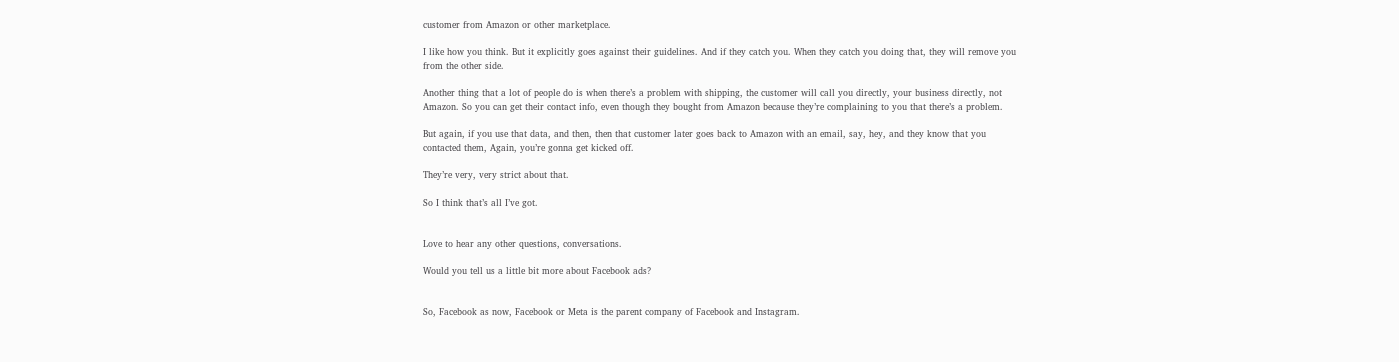customer from Amazon or other marketplace.

I like how you think. But it explicitly goes against their guidelines. And if they catch you. When they catch you doing that, they will remove you from the other side.

Another thing that a lot of people do is when there’s a problem with shipping, the customer will call you directly, your business directly, not Amazon. So you can get their contact info, even though they bought from Amazon because they’re complaining to you that there’s a problem.

But again, if you use that data, and then, then that customer later goes back to Amazon with an email, say, hey, and they know that you contacted them, Again, you’re gonna get kicked off.

They’re very, very strict about that.

So I think that’s all I’ve got.


Love to hear any other questions, conversations.

Would you tell us a little bit more about Facebook ads?


So, Facebook as now, Facebook or Meta is the parent company of Facebook and Instagram.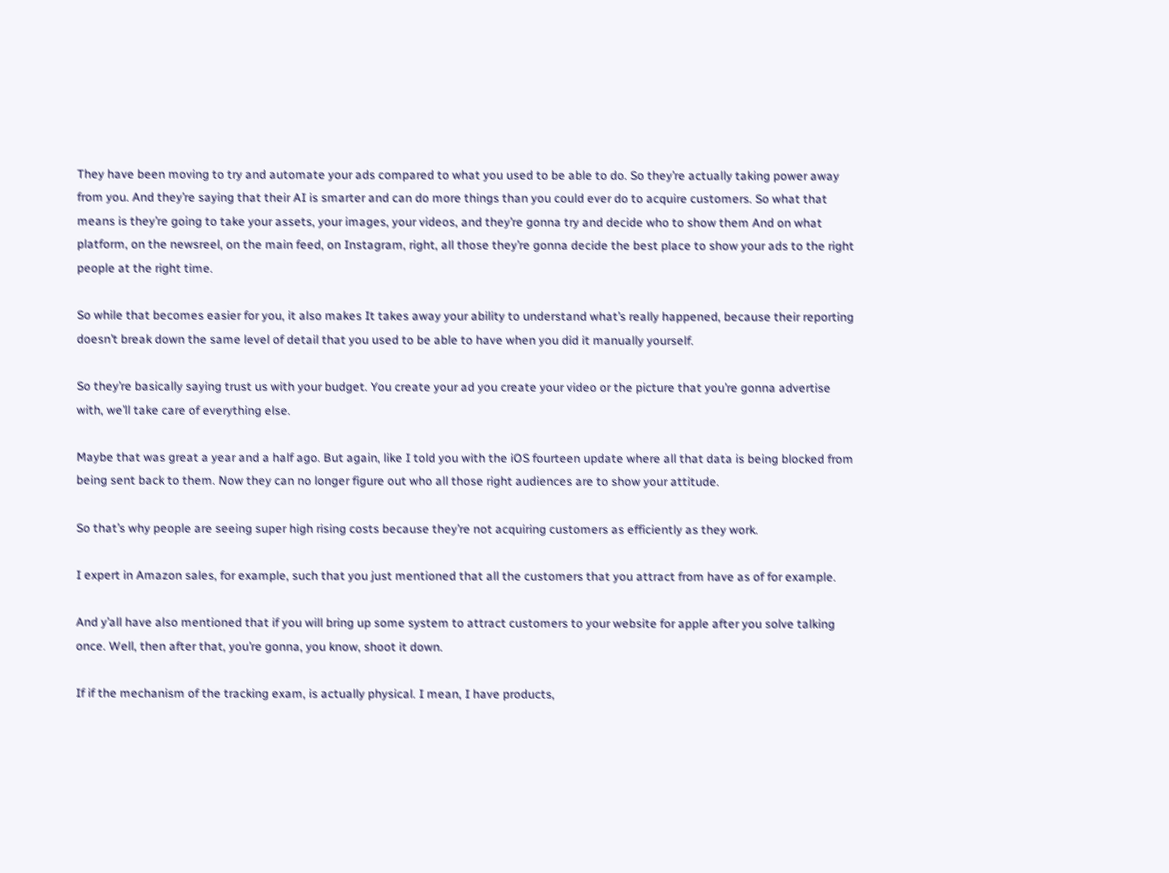They have been moving to try and automate your ads compared to what you used to be able to do. So they’re actually taking power away from you. And they’re saying that their AI is smarter and can do more things than you could ever do to acquire customers. So what that means is they’re going to take your assets, your images, your videos, and they’re gonna try and decide who to show them And on what platform, on the newsreel, on the main feed, on Instagram, right, all those they’re gonna decide the best place to show your ads to the right people at the right time.

So while that becomes easier for you, it also makes It takes away your ability to understand what’s really happened, because their reporting doesn’t break down the same level of detail that you used to be able to have when you did it manually yourself.

So they’re basically saying trust us with your budget. You create your ad you create your video or the picture that you’re gonna advertise with, we’ll take care of everything else.

Maybe that was great a year and a half ago. But again, like I told you with the iOS fourteen update where all that data is being blocked from being sent back to them. Now they can no longer figure out who all those right audiences are to show your attitude.

So that’s why people are seeing super high rising costs because they’re not acquiring customers as efficiently as they work.

I expert in Amazon sales, for example, such that you just mentioned that all the customers that you attract from have as of for example.

And y’all have also mentioned that if you will bring up some system to attract customers to your website for apple after you solve talking once. Well, then after that, you’re gonna, you know, shoot it down.

If if the mechanism of the tracking exam, is actually physical. I mean, I have products,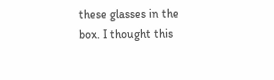these glasses in the box. I thought this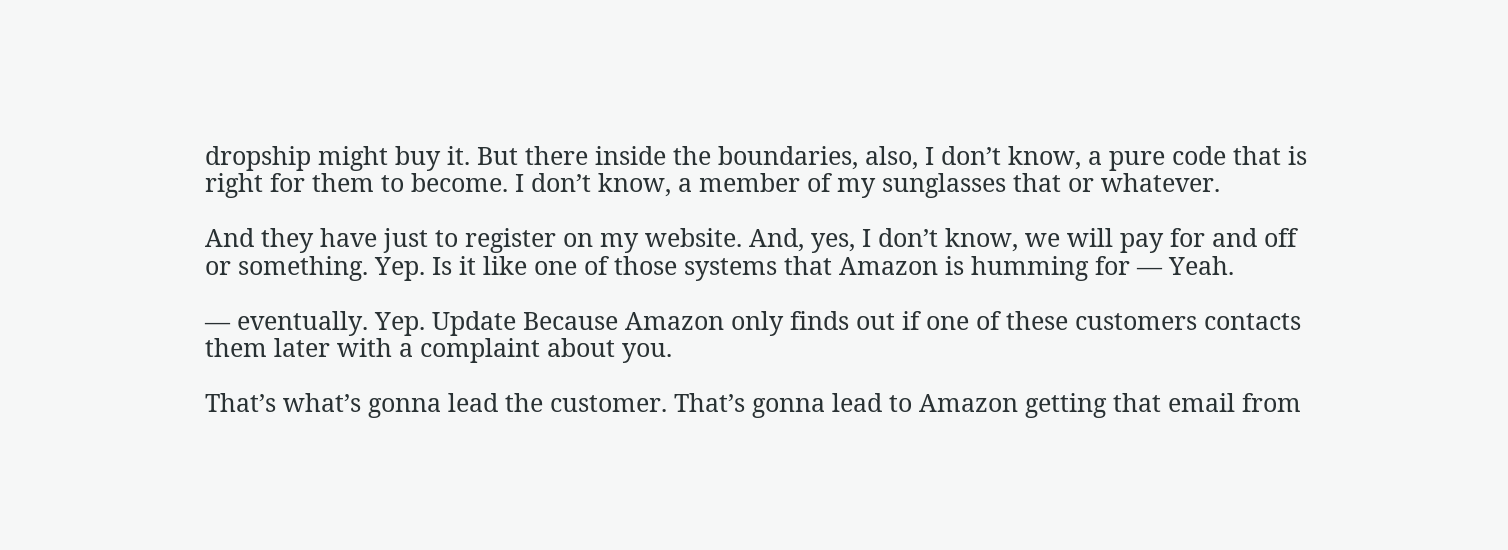dropship might buy it. But there inside the boundaries, also, I don’t know, a pure code that is right for them to become. I don’t know, a member of my sunglasses that or whatever.

And they have just to register on my website. And, yes, I don’t know, we will pay for and off or something. Yep. Is it like one of those systems that Amazon is humming for — Yeah.

— eventually. Yep. Update Because Amazon only finds out if one of these customers contacts them later with a complaint about you.

That’s what’s gonna lead the customer. That’s gonna lead to Amazon getting that email from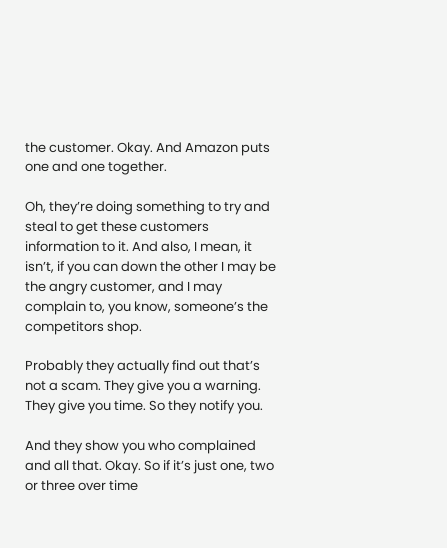the customer. Okay. And Amazon puts one and one together.

Oh, they’re doing something to try and steal to get these customers information to it. And also, I mean, it isn’t, if you can down the other I may be the angry customer, and I may complain to, you know, someone’s the competitors shop.

Probably they actually find out that’s not a scam. They give you a warning. They give you time. So they notify you.

And they show you who complained and all that. Okay. So if it’s just one, two or three over time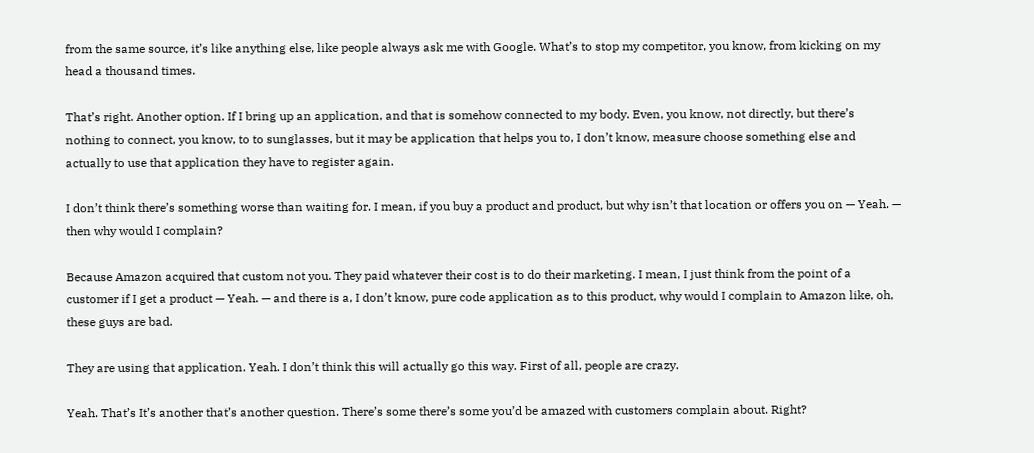from the same source, it’s like anything else, like people always ask me with Google. What’s to stop my competitor, you know, from kicking on my head a thousand times.

That’s right. Another option. If I bring up an application, and that is somehow connected to my body. Even, you know, not directly, but there’s nothing to connect, you know, to to sunglasses, but it may be application that helps you to, I don’t know, measure choose something else and actually to use that application they have to register again.

I don’t think there’s something worse than waiting for. I mean, if you buy a product and product, but why isn’t that location or offers you on — Yeah. — then why would I complain?

Because Amazon acquired that custom not you. They paid whatever their cost is to do their marketing. I mean, I just think from the point of a customer if I get a product — Yeah. — and there is a, I don’t know, pure code application as to this product, why would I complain to Amazon like, oh, these guys are bad.

They are using that application. Yeah. I don’t think this will actually go this way. First of all, people are crazy.

Yeah. That’s It’s another that’s another question. There’s some there’s some you’d be amazed with customers complain about. Right?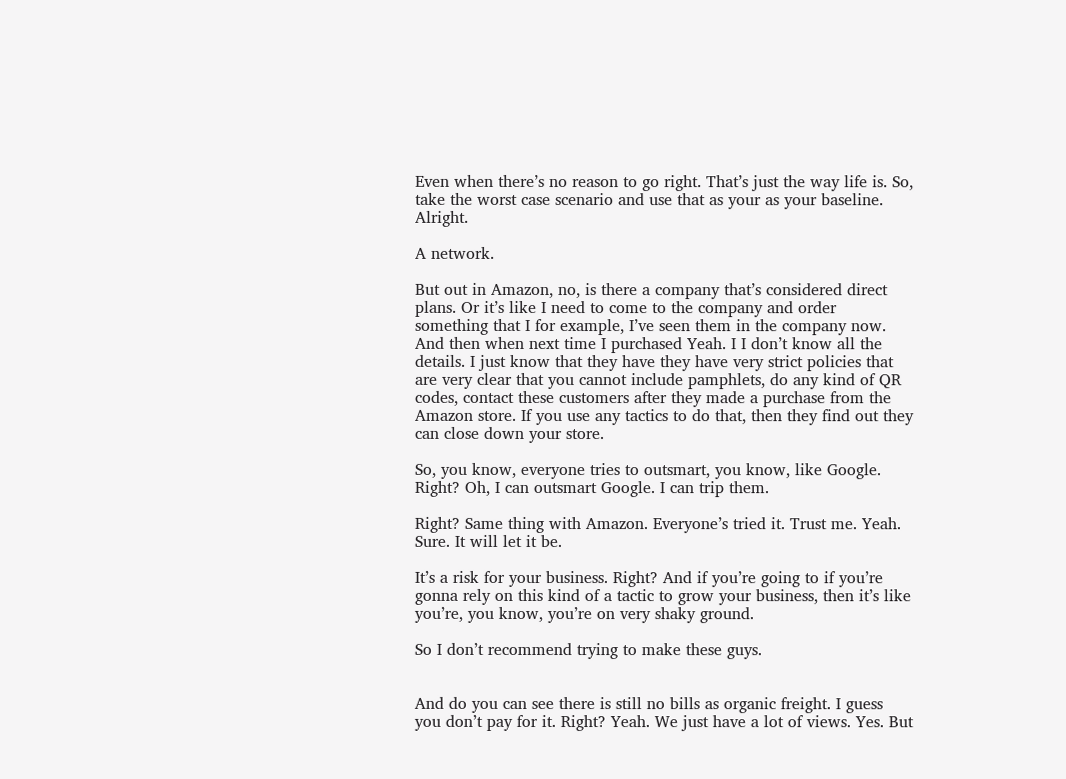Even when there’s no reason to go right. That’s just the way life is. So, take the worst case scenario and use that as your as your baseline. Alright.

A network.

But out in Amazon, no, is there a company that’s considered direct plans. Or it’s like I need to come to the company and order something that I for example, I’ve seen them in the company now. And then when next time I purchased Yeah. I I don’t know all the details. I just know that they have they have very strict policies that are very clear that you cannot include pamphlets, do any kind of QR codes, contact these customers after they made a purchase from the Amazon store. If you use any tactics to do that, then they find out they can close down your store.

So, you know, everyone tries to outsmart, you know, like Google. Right? Oh, I can outsmart Google. I can trip them.

Right? Same thing with Amazon. Everyone’s tried it. Trust me. Yeah. Sure. It will let it be.

It’s a risk for your business. Right? And if you’re going to if you’re gonna rely on this kind of a tactic to grow your business, then it’s like you’re, you know, you’re on very shaky ground.

So I don’t recommend trying to make these guys.


And do you can see there is still no bills as organic freight. I guess you don’t pay for it. Right? Yeah. We just have a lot of views. Yes. But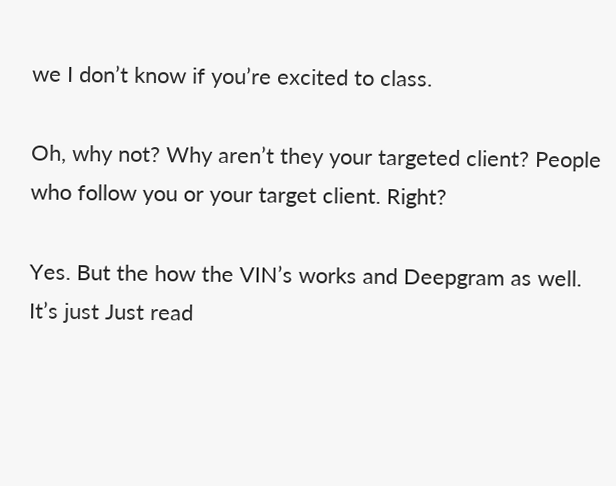we I don’t know if you’re excited to class.

Oh, why not? Why aren’t they your targeted client? People who follow you or your target client. Right?

Yes. But the how the VIN’s works and Deepgram as well. It’s just Just read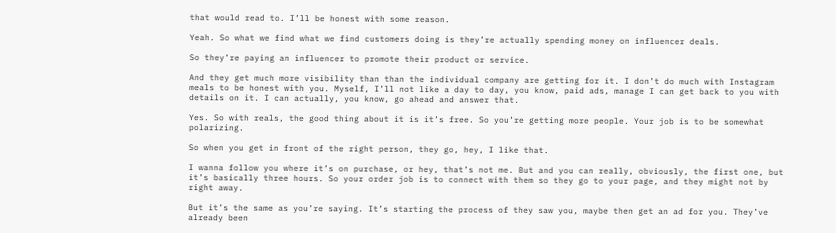that would read to. I’ll be honest with some reason.

Yeah. So what we find what we find customers doing is they’re actually spending money on influencer deals.

So they’re paying an influencer to promote their product or service.

And they get much more visibility than than the individual company are getting for it. I don’t do much with Instagram meals to be honest with you. Myself, I’ll not like a day to day, you know, paid ads, manage I can get back to you with details on it. I can actually, you know, go ahead and answer that.

Yes. So with reals, the good thing about it is it’s free. So you’re getting more people. Your job is to be somewhat polarizing.

So when you get in front of the right person, they go, hey, I like that.

I wanna follow you where it’s on purchase, or hey, that’s not me. But and you can really, obviously, the first one, but it’s basically three hours. So your order job is to connect with them so they go to your page, and they might not by right away.

But it’s the same as you’re saying. It’s starting the process of they saw you, maybe then get an ad for you. They’ve already been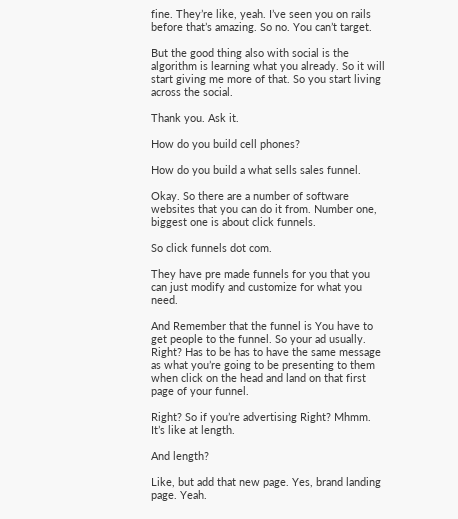fine. They’re like, yeah. I’ve seen you on rails before that’s amazing. So no. You can’t target.

But the good thing also with social is the algorithm is learning what you already. So it will start giving me more of that. So you start living across the social.

Thank you. Ask it.

How do you build cell phones?

How do you build a what sells sales funnel.

Okay. So there are a number of software websites that you can do it from. Number one, biggest one is about click funnels.

So click funnels dot com.

They have pre made funnels for you that you can just modify and customize for what you need.

And Remember that the funnel is You have to get people to the funnel. So your ad usually. Right? Has to be has to have the same message as what you’re going to be presenting to them when click on the head and land on that first page of your funnel.

Right? So if you’re advertising Right? Mhmm. It’s like at length.

And length?

Like, but add that new page. Yes, brand landing page. Yeah.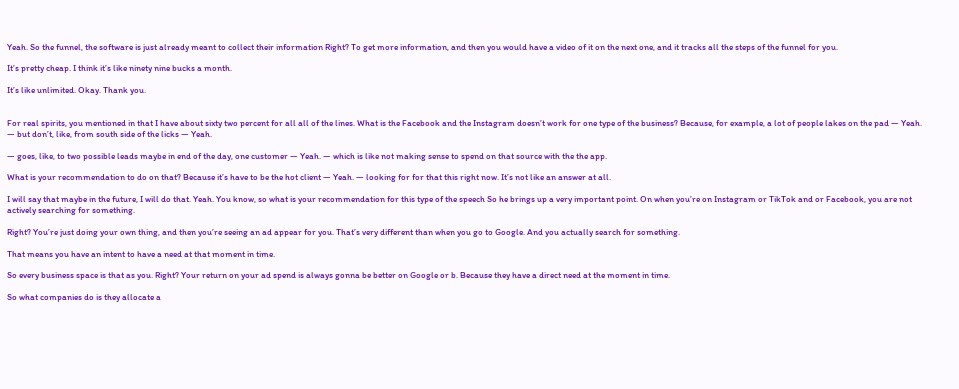Yeah. So the funnel, the software is just already meant to collect their information Right? To get more information, and then you would have a video of it on the next one, and it tracks all the steps of the funnel for you.

It’s pretty cheap. I think it’s like ninety nine bucks a month.

It’s like unlimited. Okay. Thank you.


For real spirits, you mentioned in that I have about sixty two percent for all all of the lines. What is the Facebook and the Instagram doesn’t work for one type of the business? Because, for example, a lot of people lakes on the pad — Yeah. — but don’t, like, from south side of the licks — Yeah.

— goes, like, to two possible leads maybe in end of the day, one customer — Yeah. — which is like not making sense to spend on that source with the the app.

What is your recommendation to do on that? Because it’s have to be the hot client — Yeah. — looking for for that this right now. It’s not like an answer at all.

I will say that maybe in the future, I will do that. Yeah. You know, so what is your recommendation for this type of the speech So he brings up a very important point. On when you’re on Instagram or TikTok and or Facebook, you are not actively searching for something.

Right? You’re just doing your own thing, and then you’re seeing an ad appear for you. That’s very different than when you go to Google. And you actually search for something.

That means you have an intent to have a need at that moment in time.

So every business space is that as you. Right? Your return on your ad spend is always gonna be better on Google or b. Because they have a direct need at the moment in time.

So what companies do is they allocate a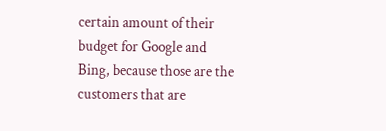certain amount of their budget for Google and Bing, because those are the customers that are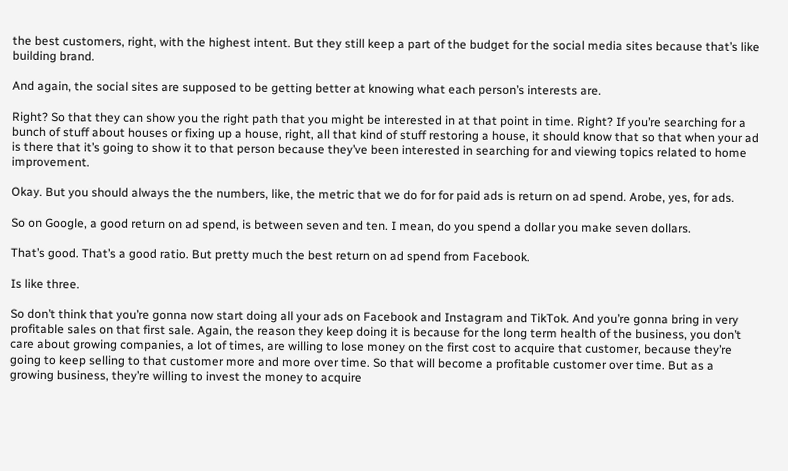the best customers, right, with the highest intent. But they still keep a part of the budget for the social media sites because that’s like building brand.

And again, the social sites are supposed to be getting better at knowing what each person’s interests are.

Right? So that they can show you the right path that you might be interested in at that point in time. Right? If you’re searching for a bunch of stuff about houses or fixing up a house, right, all that kind of stuff restoring a house, it should know that so that when your ad is there that it’s going to show it to that person because they’ve been interested in searching for and viewing topics related to home improvement.

Okay. But you should always the the numbers, like, the metric that we do for for paid ads is return on ad spend. Arobe, yes, for ads.

So on Google, a good return on ad spend, is between seven and ten. I mean, do you spend a dollar you make seven dollars.

That’s good. That’s a good ratio. But pretty much the best return on ad spend from Facebook.

Is like three.

So don’t think that you’re gonna now start doing all your ads on Facebook and Instagram and TikTok. And you’re gonna bring in very profitable sales on that first sale. Again, the reason they keep doing it is because for the long term health of the business, you don’t care about growing companies, a lot of times, are willing to lose money on the first cost to acquire that customer, because they’re going to keep selling to that customer more and more over time. So that will become a profitable customer over time. But as a growing business, they’re willing to invest the money to acquire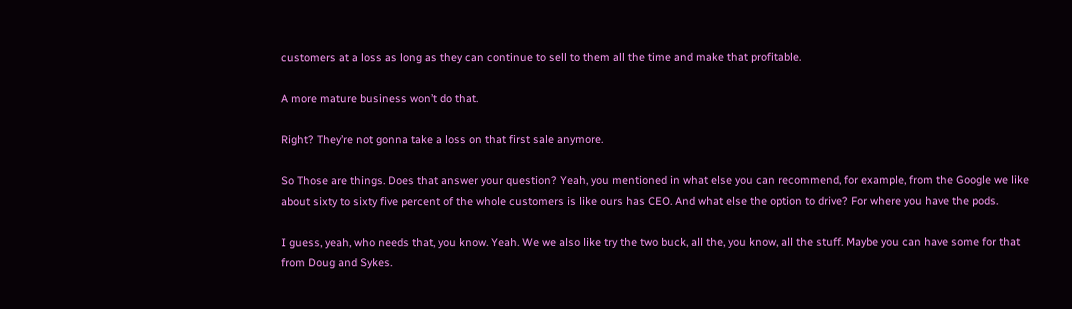customers at a loss as long as they can continue to sell to them all the time and make that profitable.

A more mature business won’t do that.

Right? They’re not gonna take a loss on that first sale anymore.

So Those are things. Does that answer your question? Yeah, you mentioned in what else you can recommend, for example, from the Google we like about sixty to sixty five percent of the whole customers is like ours has CEO. And what else the option to drive? For where you have the pods.

I guess, yeah, who needs that, you know. Yeah. We we also like try the two buck, all the, you know, all the stuff. Maybe you can have some for that from Doug and Sykes.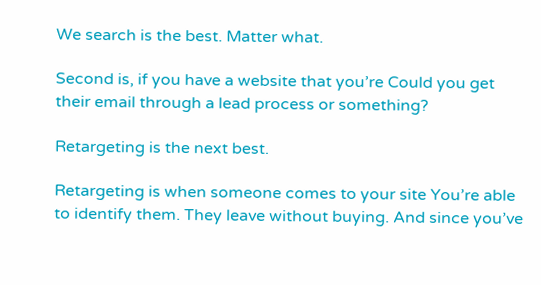We search is the best. Matter what.

Second is, if you have a website that you’re Could you get their email through a lead process or something?

Retargeting is the next best.

Retargeting is when someone comes to your site You’re able to identify them. They leave without buying. And since you’ve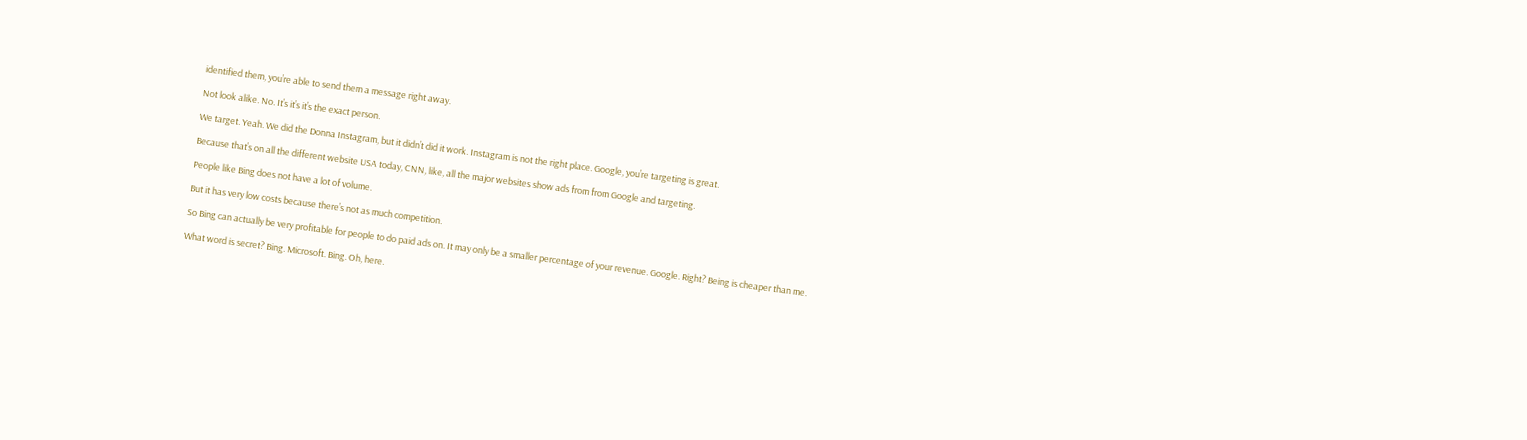identified them, you’re able to send them a message right away.

Not look alike. No. It’s it’s it’s the exact person.

We target. Yeah. We did the Donna Instagram, but it didn’t did it work. Instagram is not the right place. Google, you’re targeting is great.

Because that’s on all the different website USA today, CNN, like, all the major websites show ads from from Google and targeting.

People like Bing does not have a lot of volume.

But it has very low costs because there’s not as much competition.

So Bing can actually be very profitable for people to do paid ads on. It may only be a smaller percentage of your revenue. Google. Right? Being is cheaper than me.

What word is secret? Bing. Microsoft. Bing. Oh, here.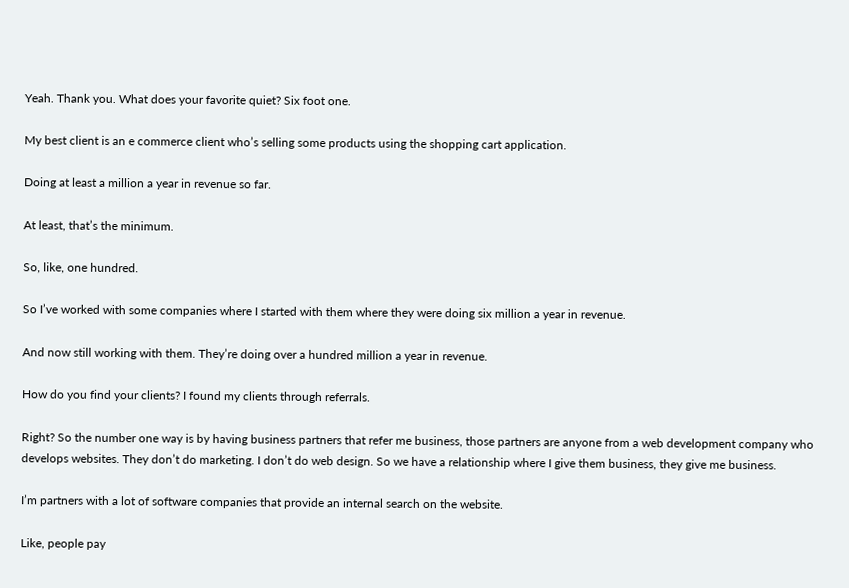Yeah. Thank you. What does your favorite quiet? Six foot one.

My best client is an e commerce client who’s selling some products using the shopping cart application.

Doing at least a million a year in revenue so far.

At least, that’s the minimum.

So, like, one hundred.

So I’ve worked with some companies where I started with them where they were doing six million a year in revenue.

And now still working with them. They’re doing over a hundred million a year in revenue.

How do you find your clients? I found my clients through referrals.

Right? So the number one way is by having business partners that refer me business, those partners are anyone from a web development company who develops websites. They don’t do marketing. I don’t do web design. So we have a relationship where I give them business, they give me business.

I’m partners with a lot of software companies that provide an internal search on the website.

Like, people pay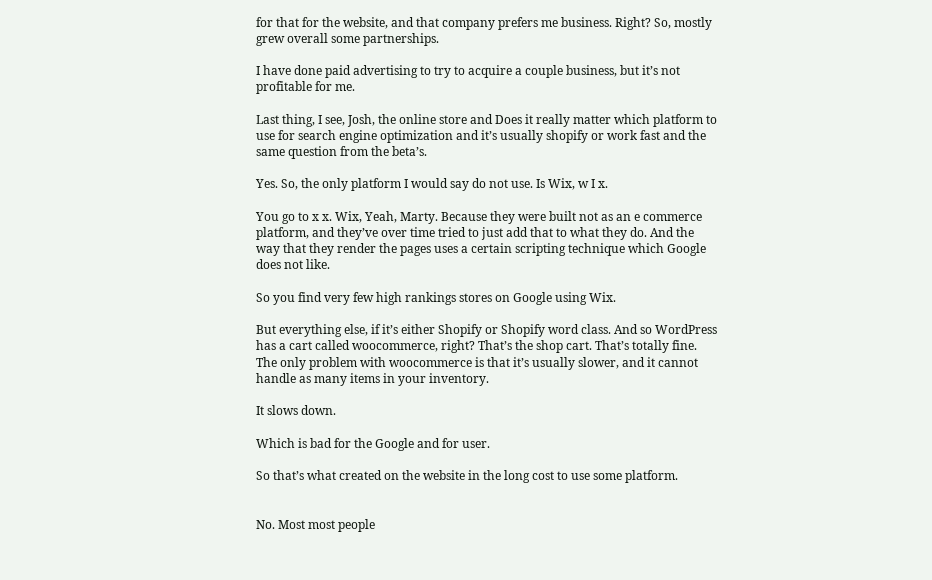for that for the website, and that company prefers me business. Right? So, mostly grew overall some partnerships.

I have done paid advertising to try to acquire a couple business, but it’s not profitable for me.

Last thing, I see, Josh, the online store and Does it really matter which platform to use for search engine optimization and it’s usually shopify or work fast and the same question from the beta’s.

Yes. So, the only platform I would say do not use. Is Wix, w I x.

You go to x x. Wix, Yeah, Marty. Because they were built not as an e commerce platform, and they’ve over time tried to just add that to what they do. And the way that they render the pages uses a certain scripting technique which Google does not like.

So you find very few high rankings stores on Google using Wix.

But everything else, if it’s either Shopify or Shopify word class. And so WordPress has a cart called woocommerce, right? That’s the shop cart. That’s totally fine. The only problem with woocommerce is that it’s usually slower, and it cannot handle as many items in your inventory.

It slows down.

Which is bad for the Google and for user.

So that’s what created on the website in the long cost to use some platform.


No. Most most people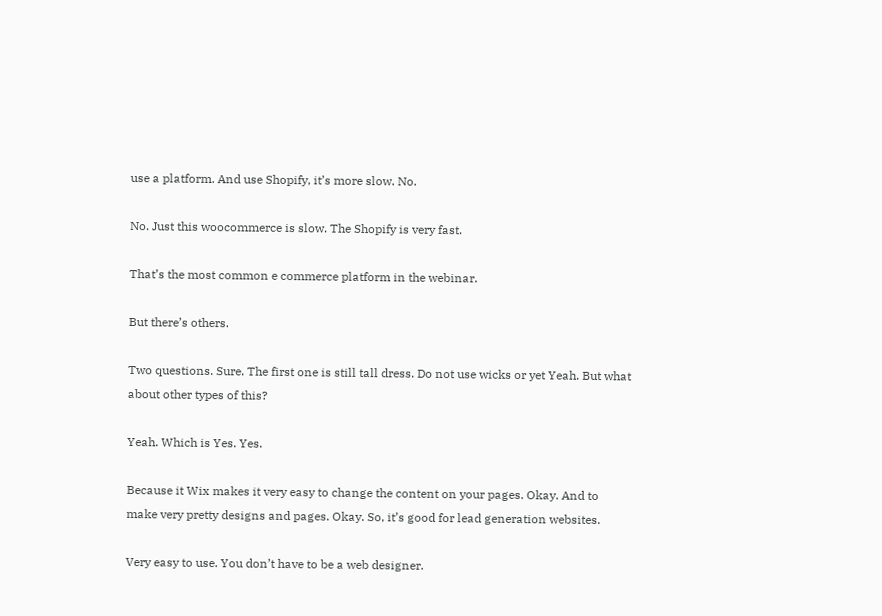use a platform. And use Shopify, it’s more slow. No.

No. Just this woocommerce is slow. The Shopify is very fast.

That’s the most common e commerce platform in the webinar.

But there’s others.

Two questions. Sure. The first one is still tall dress. Do not use wicks or yet Yeah. But what about other types of this?

Yeah. Which is Yes. Yes.

Because it Wix makes it very easy to change the content on your pages. Okay. And to make very pretty designs and pages. Okay. So, it’s good for lead generation websites.

Very easy to use. You don’t have to be a web designer.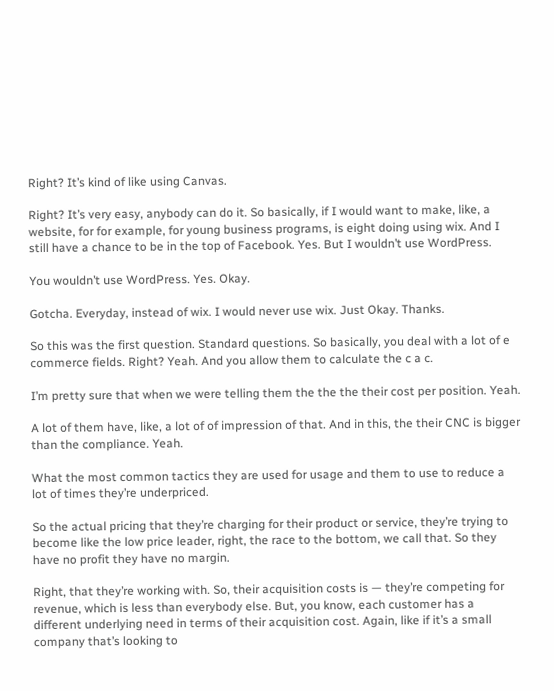Right? It’s kind of like using Canvas.

Right? It’s very easy, anybody can do it. So basically, if I would want to make, like, a website, for for example, for young business programs, is eight doing using wix. And I still have a chance to be in the top of Facebook. Yes. But I wouldn’t use WordPress.

You wouldn’t use WordPress. Yes. Okay.

Gotcha. Everyday, instead of wix. I would never use wix. Just Okay. Thanks.

So this was the first question. Standard questions. So basically, you deal with a lot of e commerce fields. Right? Yeah. And you allow them to calculate the c a c.

I’m pretty sure that when we were telling them the the the their cost per position. Yeah.

A lot of them have, like, a lot of of impression of that. And in this, the their CNC is bigger than the compliance. Yeah.

What the most common tactics they are used for usage and them to use to reduce a lot of times they’re underpriced.

So the actual pricing that they’re charging for their product or service, they’re trying to become like the low price leader, right, the race to the bottom, we call that. So they have no profit they have no margin.

Right, that they’re working with. So, their acquisition costs is — they’re competing for revenue, which is less than everybody else. But, you know, each customer has a different underlying need in terms of their acquisition cost. Again, like if it’s a small company that’s looking to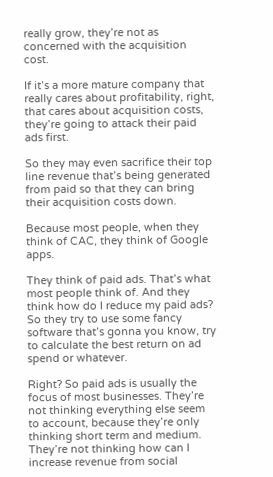really grow, they’re not as concerned with the acquisition cost.

If it’s a more mature company that really cares about profitability, right, that cares about acquisition costs, they’re going to attack their paid ads first.

So they may even sacrifice their top line revenue that’s being generated from paid so that they can bring their acquisition costs down.

Because most people, when they think of CAC, they think of Google apps.

They think of paid ads. That’s what most people think of. And they think how do I reduce my paid ads? So they try to use some fancy software that’s gonna you know, try to calculate the best return on ad spend or whatever.

Right? So paid ads is usually the focus of most businesses. They’re not thinking everything else seem to account, because they’re only thinking short term and medium. They’re not thinking how can I increase revenue from social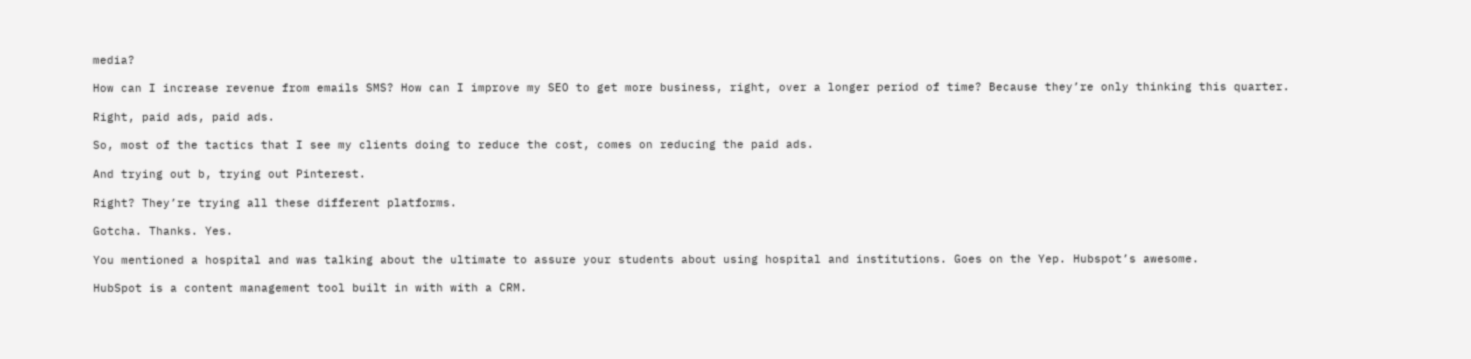media?

How can I increase revenue from emails SMS? How can I improve my SEO to get more business, right, over a longer period of time? Because they’re only thinking this quarter.

Right, paid ads, paid ads.

So, most of the tactics that I see my clients doing to reduce the cost, comes on reducing the paid ads.

And trying out b, trying out Pinterest.

Right? They’re trying all these different platforms.

Gotcha. Thanks. Yes.

You mentioned a hospital and was talking about the ultimate to assure your students about using hospital and institutions. Goes on the Yep. Hubspot’s awesome.

HubSpot is a content management tool built in with with a CRM.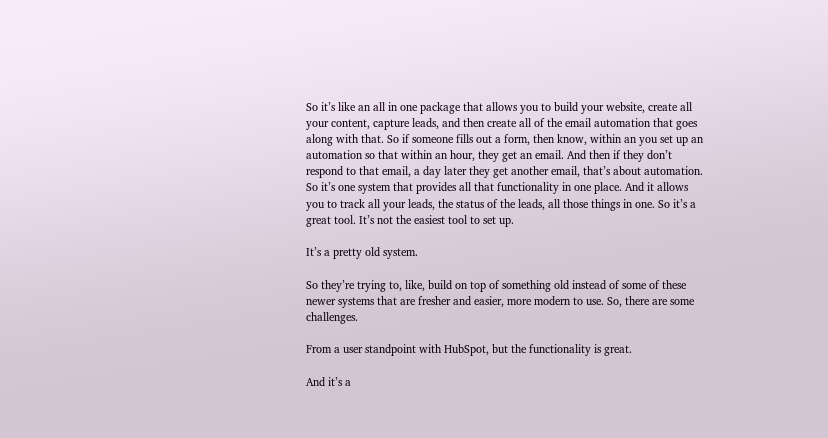So it’s like an all in one package that allows you to build your website, create all your content, capture leads, and then create all of the email automation that goes along with that. So if someone fills out a form, then know, within an you set up an automation so that within an hour, they get an email. And then if they don’t respond to that email, a day later they get another email, that’s about automation. So it’s one system that provides all that functionality in one place. And it allows you to track all your leads, the status of the leads, all those things in one. So it’s a great tool. It’s not the easiest tool to set up.

It’s a pretty old system.

So they’re trying to, like, build on top of something old instead of some of these newer systems that are fresher and easier, more modern to use. So, there are some challenges.

From a user standpoint with HubSpot, but the functionality is great.

And it’s a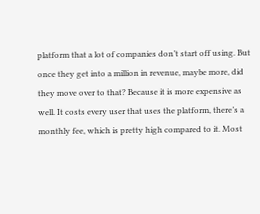platform that a lot of companies don’t start off using. But once they get into a million in revenue, maybe more, did they move over to that? Because it is more expensive as well. It costs every user that uses the platform, there’s a monthly fee, which is pretty high compared to it. Most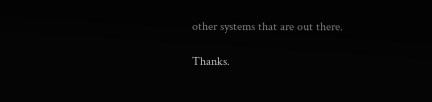other systems that are out there.

Thanks.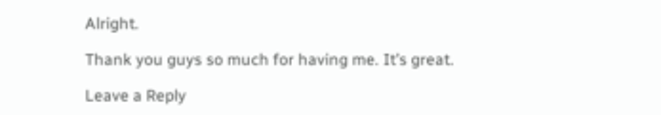Alright.

Thank you guys so much for having me. It’s great.

Leave a Reply